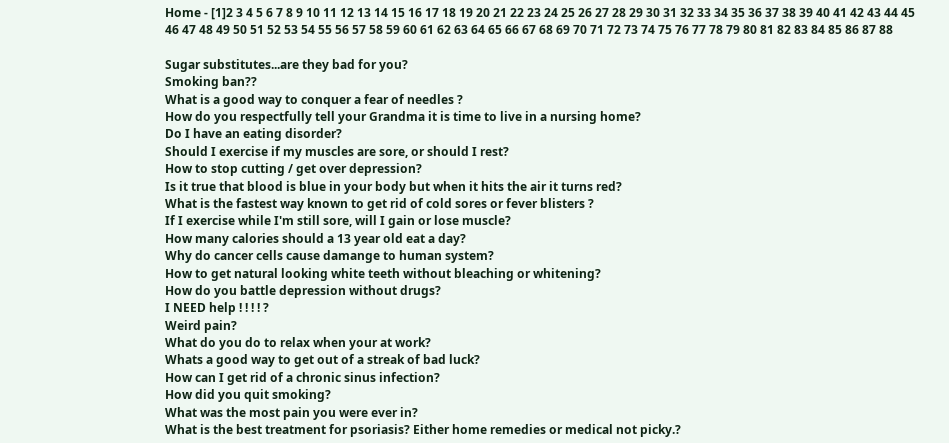Home - [1]2 3 4 5 6 7 8 9 10 11 12 13 14 15 16 17 18 19 20 21 22 23 24 25 26 27 28 29 30 31 32 33 34 35 36 37 38 39 40 41 42 43 44 45 46 47 48 49 50 51 52 53 54 55 56 57 58 59 60 61 62 63 64 65 66 67 68 69 70 71 72 73 74 75 76 77 78 79 80 81 82 83 84 85 86 87 88

Sugar substitutes...are they bad for you?
Smoking ban??
What is a good way to conquer a fear of needles ?
How do you respectfully tell your Grandma it is time to live in a nursing home?
Do I have an eating disorder?
Should I exercise if my muscles are sore, or should I rest?
How to stop cutting / get over depression?
Is it true that blood is blue in your body but when it hits the air it turns red?
What is the fastest way known to get rid of cold sores or fever blisters ?
If I exercise while I'm still sore, will I gain or lose muscle?
How many calories should a 13 year old eat a day?
Why do cancer cells cause damange to human system?
How to get natural looking white teeth without bleaching or whitening?
How do you battle depression without drugs?
I NEED help ! ! ! ! ?
Weird pain?
What do you do to relax when your at work?
Whats a good way to get out of a streak of bad luck?
How can I get rid of a chronic sinus infection?
How did you quit smoking?
What was the most pain you were ever in?
What is the best treatment for psoriasis? Either home remedies or medical not picky.?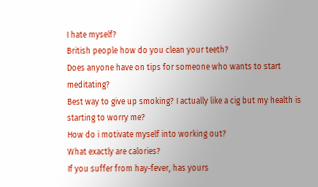I hate myself?
British people how do you clean your teeth?
Does anyone have on tips for someone who wants to start meditating?
Best way to give up smoking? I actually like a cig but my health is starting to worry me?
How do i motivate myself into working out?
What exactly are calories?
If you suffer from hay-fever, has yours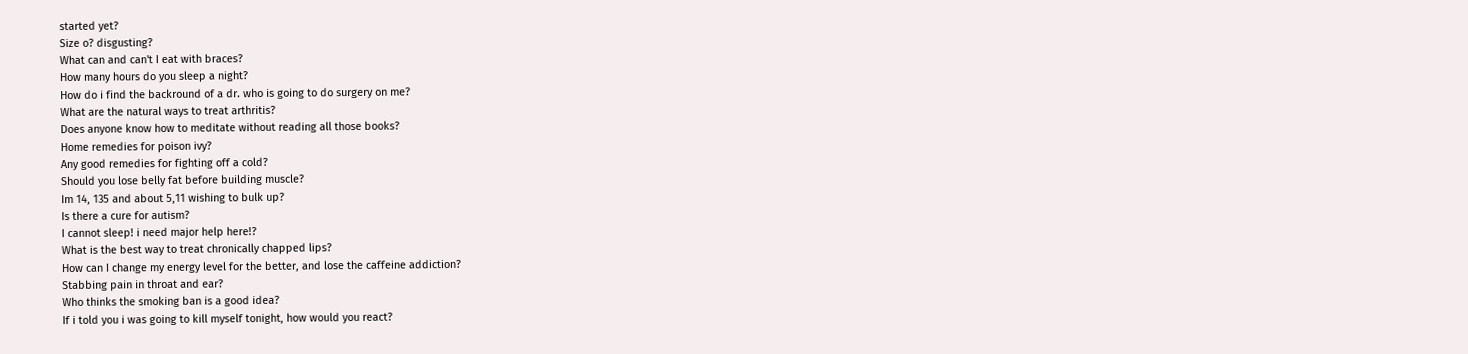started yet?
Size o? disgusting?
What can and can't I eat with braces?
How many hours do you sleep a night?
How do i find the backround of a dr. who is going to do surgery on me?
What are the natural ways to treat arthritis?
Does anyone know how to meditate without reading all those books?
Home remedies for poison ivy?
Any good remedies for fighting off a cold?
Should you lose belly fat before building muscle?
Im 14, 135 and about 5,11 wishing to bulk up?
Is there a cure for autism?
I cannot sleep! i need major help here!?
What is the best way to treat chronically chapped lips?
How can I change my energy level for the better, and lose the caffeine addiction?
Stabbing pain in throat and ear?
Who thinks the smoking ban is a good idea?
If i told you i was going to kill myself tonight, how would you react?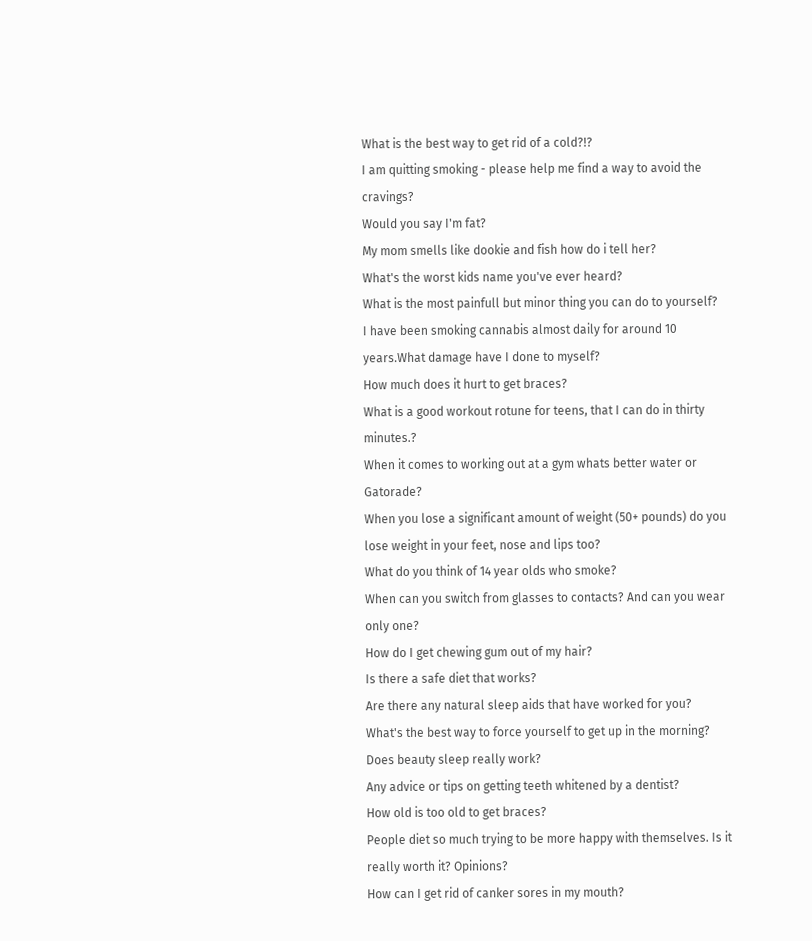What is the best way to get rid of a cold?!?
I am quitting smoking - please help me find a way to avoid the cravings?
Would you say I'm fat?
My mom smells like dookie and fish how do i tell her?
What's the worst kids name you've ever heard?
What is the most painfull but minor thing you can do to yourself?
I have been smoking cannabis almost daily for around 10 years.What damage have I done to myself?
How much does it hurt to get braces?
What is a good workout rotune for teens, that I can do in thirty minutes.?
When it comes to working out at a gym whats better water or Gatorade?
When you lose a significant amount of weight (50+ pounds) do you lose weight in your feet, nose and lips too?
What do you think of 14 year olds who smoke?
When can you switch from glasses to contacts? And can you wear only one?
How do I get chewing gum out of my hair?
Is there a safe diet that works?
Are there any natural sleep aids that have worked for you?
What's the best way to force yourself to get up in the morning?
Does beauty sleep really work?
Any advice or tips on getting teeth whitened by a dentist?
How old is too old to get braces?
People diet so much trying to be more happy with themselves. Is it really worth it? Opinions?
How can I get rid of canker sores in my mouth?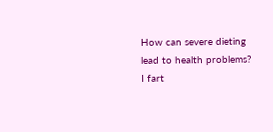How can severe dieting lead to health problems?
I fart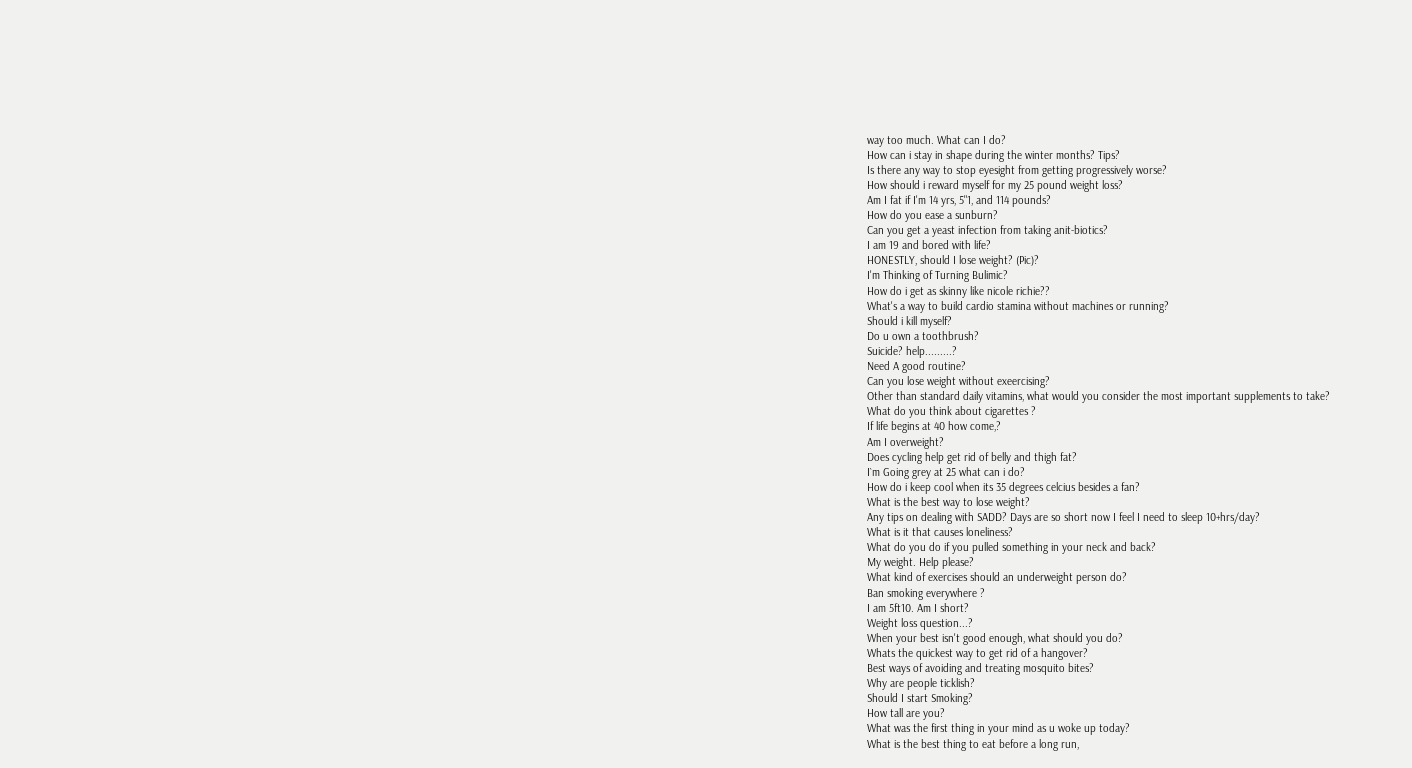way too much. What can I do?
How can i stay in shape during the winter months? Tips?
Is there any way to stop eyesight from getting progressively worse?
How should i reward myself for my 25 pound weight loss?
Am I fat if I'm 14 yrs, 5"1, and 114 pounds?
How do you ease a sunburn?
Can you get a yeast infection from taking anit-biotics?
I am 19 and bored with life?
HONESTLY, should I lose weight? (Pic)?
I'm Thinking of Turning Bulimic?
How do i get as skinny like nicole richie??
What's a way to build cardio stamina without machines or running?
Should i kill myself?
Do u own a toothbrush?
Suicide? help.........?
Need A good routine?
Can you lose weight without exeercising?
Other than standard daily vitamins, what would you consider the most important supplements to take?
What do you think about cigarettes ?
If life begins at 40 how come,?
Am I overweight?
Does cycling help get rid of belly and thigh fat?
I`m Going grey at 25 what can i do?
How do i keep cool when its 35 degrees celcius besides a fan?
What is the best way to lose weight?
Any tips on dealing with SADD? Days are so short now I feel I need to sleep 10+hrs/day?
What is it that causes loneliness?
What do you do if you pulled something in your neck and back?
My weight. Help please?
What kind of exercises should an underweight person do?
Ban smoking everywhere ?
I am 5ft10. Am I short?
Weight loss question...?
When your best isn't good enough, what should you do?
Whats the quickest way to get rid of a hangover?
Best ways of avoiding and treating mosquito bites?
Why are people ticklish?
Should I start Smoking?
How tall are you?
What was the first thing in your mind as u woke up today?
What is the best thing to eat before a long run,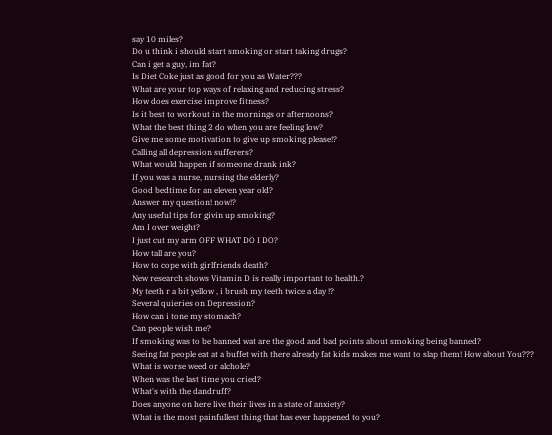say 10 miles?
Do u think i should start smoking or start taking drugs?
Can i get a guy, im fat?
Is Diet Coke just as good for you as Water???
What are your top ways of relaxing and reducing stress?
How does exercise improve fitness?
Is it best to workout in the mornings or afternoons?
What the best thing 2 do when you are feeling low?
Give me some motivation to give up smoking please!?
Calling all depression sufferers?
What would happen if someone drank ink?
If you was a nurse, nursing the elderly?
Good bedtime for an eleven year old?
Answer my question! now!?
Any useful tips for givin up smoking?
Am I over weight?
I just cut my arm OFF WHAT DO I DO?
How tall are you?
How to cope with girlfriends death?
New research shows Vitamin D is really important to health.?
My teeth r a bit yellow , i brush my teeth twice a day !?
Several quieries on Depression?
How can i tone my stomach?
Can people wish me?
If smoking was to be banned wat are the good and bad points about smoking being banned?
Seeing fat people eat at a buffet with there already fat kids makes me want to slap them! How about You???
What is worse weed or alchole?
When was the last time you cried?
What's with the dandruff?
Does anyone on here live their lives in a state of anxiety?
What is the most painfullest thing that has ever happened to you?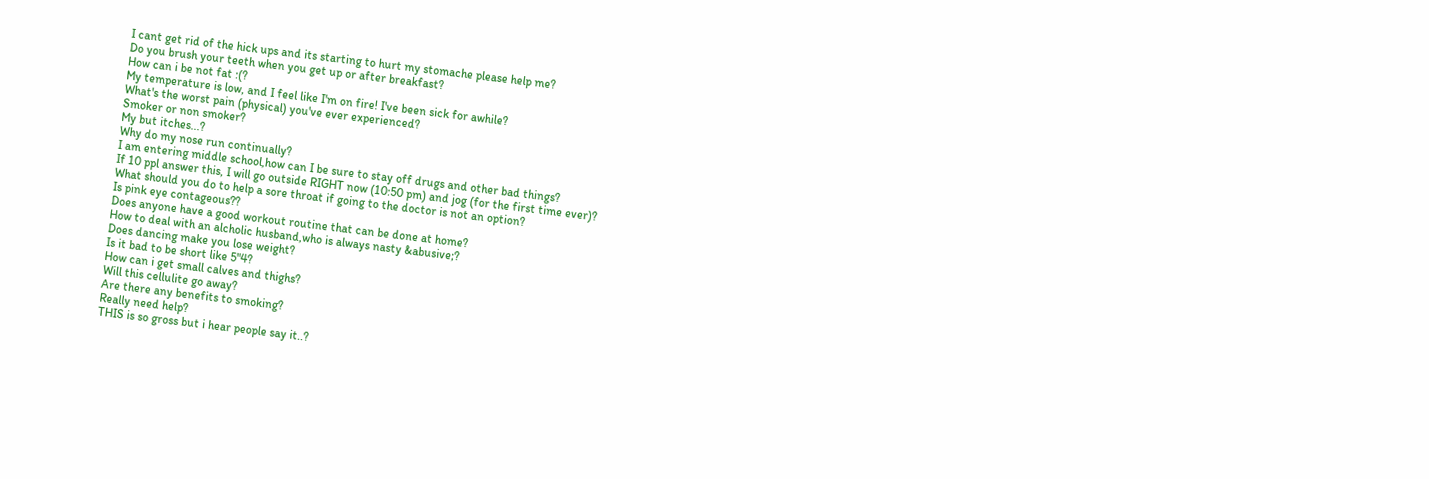I cant get rid of the hick ups and its starting to hurt my stomache please help me?
Do you brush your teeth when you get up or after breakfast?
How can i be not fat :(?
My temperature is low, and I feel like I'm on fire! I've been sick for awhile?
What's the worst pain (physical) you've ever experienced?
Smoker or non smoker?
My but itches...?
Why do my nose run continually?
I am entering middle school,how can I be sure to stay off drugs and other bad things?
If 10 ppl answer this, I will go outside RIGHT now (10:50 pm) and jog (for the first time ever)?
What should you do to help a sore throat if going to the doctor is not an option?
Is pink eye contageous??
Does anyone have a good workout routine that can be done at home?
How to deal with an alcholic husband,who is always nasty &abusive;?
Does dancing make you lose weight?
Is it bad to be short like 5"4?
How can i get small calves and thighs?
Will this cellulite go away?
Are there any benefits to smoking?
Really need help?
THIS is so gross but i hear people say it..?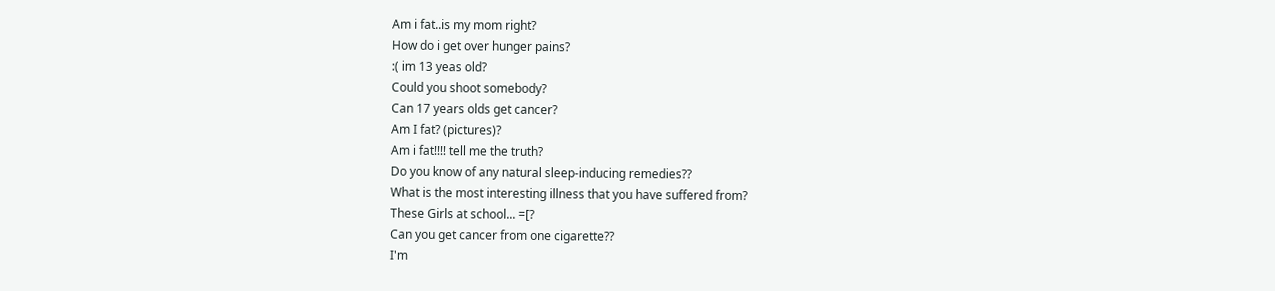Am i fat..is my mom right?
How do i get over hunger pains?
:( im 13 yeas old?
Could you shoot somebody?
Can 17 years olds get cancer?
Am I fat? (pictures)?
Am i fat!!!! tell me the truth?
Do you know of any natural sleep-inducing remedies??
What is the most interesting illness that you have suffered from?
These Girls at school... =[?
Can you get cancer from one cigarette??
I'm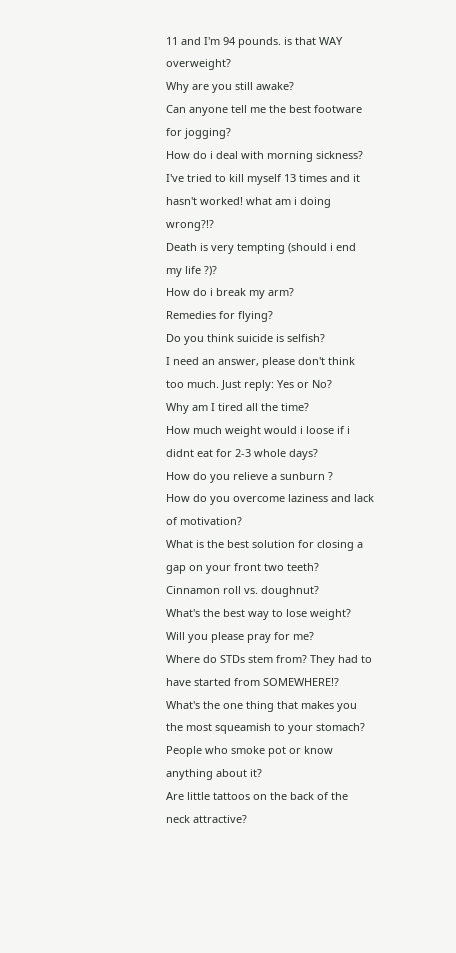11 and I'm 94 pounds. is that WAY overweight?
Why are you still awake?
Can anyone tell me the best footware for jogging?
How do i deal with morning sickness?
I've tried to kill myself 13 times and it hasn't worked! what am i doing wrong?!?
Death is very tempting (should i end my life ?)?
How do i break my arm?
Remedies for flying?
Do you think suicide is selfish?
I need an answer, please don't think too much. Just reply: Yes or No?
Why am I tired all the time?
How much weight would i loose if i didnt eat for 2-3 whole days?
How do you relieve a sunburn ?
How do you overcome laziness and lack of motivation?
What is the best solution for closing a gap on your front two teeth?
Cinnamon roll vs. doughnut?
What's the best way to lose weight?
Will you please pray for me?
Where do STDs stem from? They had to have started from SOMEWHERE!?
What's the one thing that makes you the most squeamish to your stomach?
People who smoke pot or know anything about it?
Are little tattoos on the back of the neck attractive?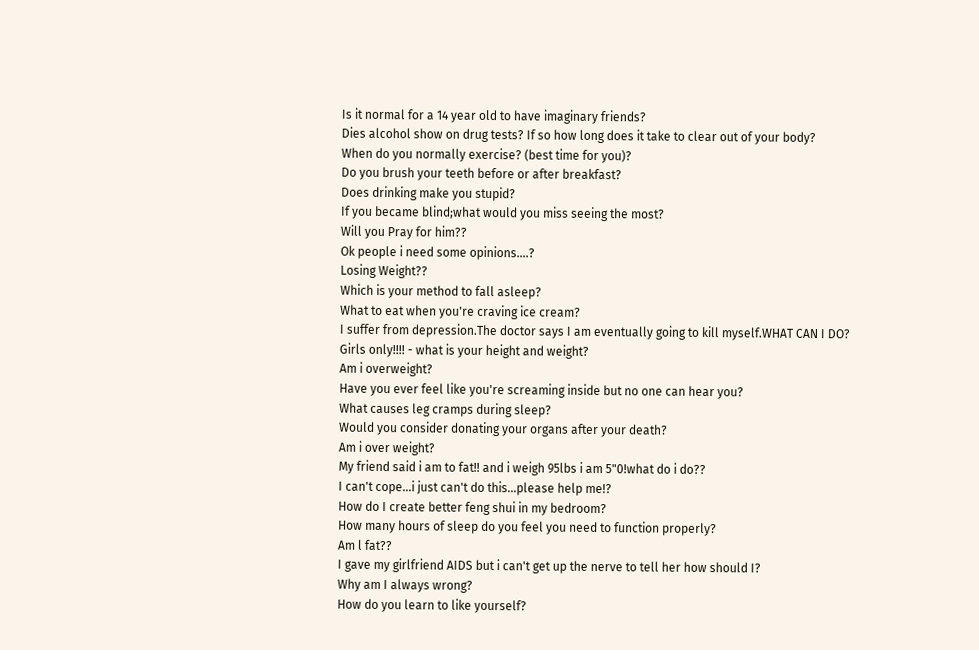Is it normal for a 14 year old to have imaginary friends?
Dies alcohol show on drug tests? If so how long does it take to clear out of your body?
When do you normally exercise? (best time for you)?
Do you brush your teeth before or after breakfast?
Does drinking make you stupid?
If you became blind;what would you miss seeing the most?
Will you Pray for him??
Ok people i need some opinions....?
Losing Weight??
Which is your method to fall asleep?
What to eat when you're craving ice cream?
I suffer from depression.The doctor says I am eventually going to kill myself.WHAT CAN I DO?
Girls only!!!! - what is your height and weight?
Am i overweight?
Have you ever feel like you're screaming inside but no one can hear you?
What causes leg cramps during sleep?
Would you consider donating your organs after your death?
Am i over weight?
My friend said i am to fat!! and i weigh 95lbs i am 5"0!what do i do??
I can't cope...i just can't do this...please help me!?
How do I create better feng shui in my bedroom?
How many hours of sleep do you feel you need to function properly?
Am l fat??
I gave my girlfriend AIDS but i can't get up the nerve to tell her how should I?
Why am I always wrong?
How do you learn to like yourself?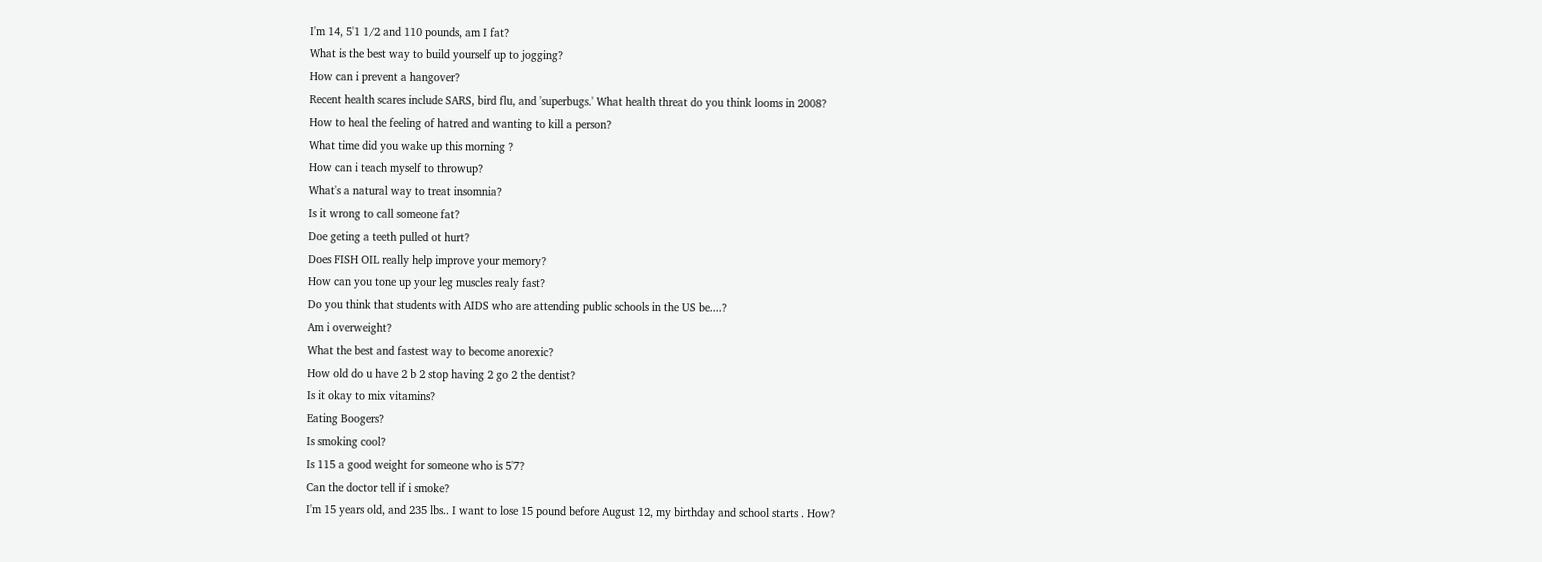I'm 14, 5'1 1/2 and 110 pounds, am I fat?
What is the best way to build yourself up to jogging?
How can i prevent a hangover?
Recent health scares include SARS, bird flu, and 'superbugs.' What health threat do you think looms in 2008?
How to heal the feeling of hatred and wanting to kill a person?
What time did you wake up this morning ?
How can i teach myself to throwup?
What's a natural way to treat insomnia?
Is it wrong to call someone fat?
Doe geting a teeth pulled ot hurt?
Does FISH OIL really help improve your memory?
How can you tone up your leg muscles realy fast?
Do you think that students with AIDS who are attending public schools in the US be....?
Am i overweight?
What the best and fastest way to become anorexic?
How old do u have 2 b 2 stop having 2 go 2 the dentist?
Is it okay to mix vitamins?
Eating Boogers?
Is smoking cool?
Is 115 a good weight for someone who is 5'7?
Can the doctor tell if i smoke?
I'm 15 years old, and 235 lbs.. I want to lose 15 pound before August 12, my birthday and school starts . How?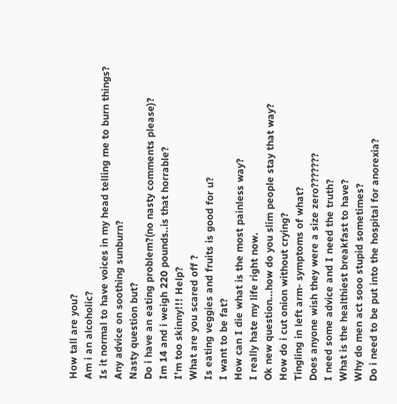How tall are you?
Am i an alcoholic?
Is it normal to have voices in my head telling me to burn things?
Any advice on soothing sunburn?
Nasty question but?
Do i have an eating problem?(no nasty comments please)?
Im 14 and i weigh 220 pounds..is that horrable?
I'm too skinny!!! Help?
What are you scared off ?
Is eating veggies and fruits is good for u?
I want to be fat?
How can I die what is the most painless way?
I really hate my life right now.
Ok new question...how do you slim people stay that way?
How do i cut onion without crying?
Tingling in left arm- symptoms of what?
Does anyone wish they were a size zero???????
I need some advice and I need the truth?
What is the healthiest breakfast to have?
Why do men act sooo stupid sometimes?
Do i need to be put into the hospital for anorexia?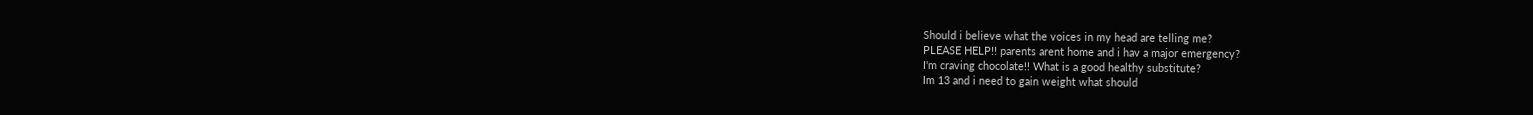Should i believe what the voices in my head are telling me?
PLEASE HELP!! parents arent home and i hav a major emergency?
I'm craving chocolate!! What is a good healthy substitute?
Im 13 and i need to gain weight what should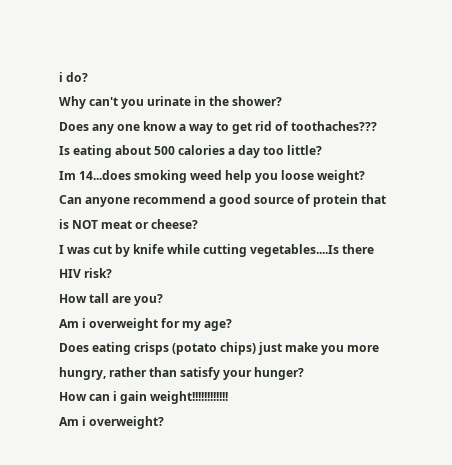i do?
Why can't you urinate in the shower?
Does any one know a way to get rid of toothaches???
Is eating about 500 calories a day too little?
Im 14...does smoking weed help you loose weight?
Can anyone recommend a good source of protein that is NOT meat or cheese?
I was cut by knife while cutting vegetables....Is there HIV risk?
How tall are you?
Am i overweight for my age?
Does eating crisps (potato chips) just make you more hungry, rather than satisfy your hunger?
How can i gain weight!!!!!!!!!!!!
Am i overweight?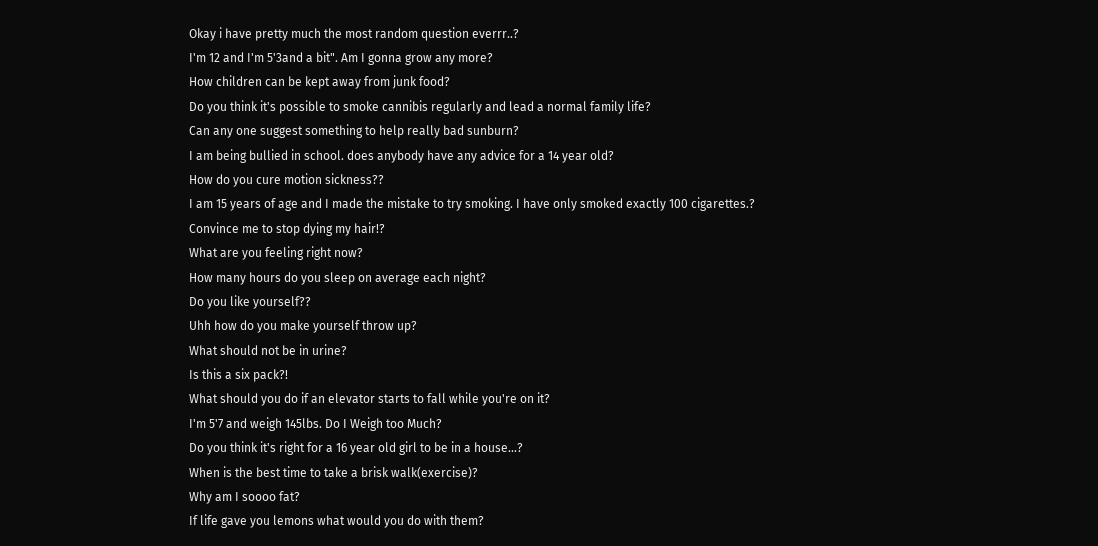Okay i have pretty much the most random question everrr..?
I'm 12 and I'm 5'3and a bit". Am I gonna grow any more?
How children can be kept away from junk food?
Do you think it's possible to smoke cannibis regularly and lead a normal family life?
Can any one suggest something to help really bad sunburn?
I am being bullied in school. does anybody have any advice for a 14 year old?
How do you cure motion sickness??
I am 15 years of age and I made the mistake to try smoking. I have only smoked exactly 100 cigarettes.?
Convince me to stop dying my hair!?
What are you feeling right now?
How many hours do you sleep on average each night?
Do you like yourself??
Uhh how do you make yourself throw up?
What should not be in urine?
Is this a six pack?!
What should you do if an elevator starts to fall while you're on it?
I'm 5'7 and weigh 145lbs. Do I Weigh too Much?
Do you think it's right for a 16 year old girl to be in a house...?
When is the best time to take a brisk walk(exercise)?
Why am I soooo fat?
If life gave you lemons what would you do with them?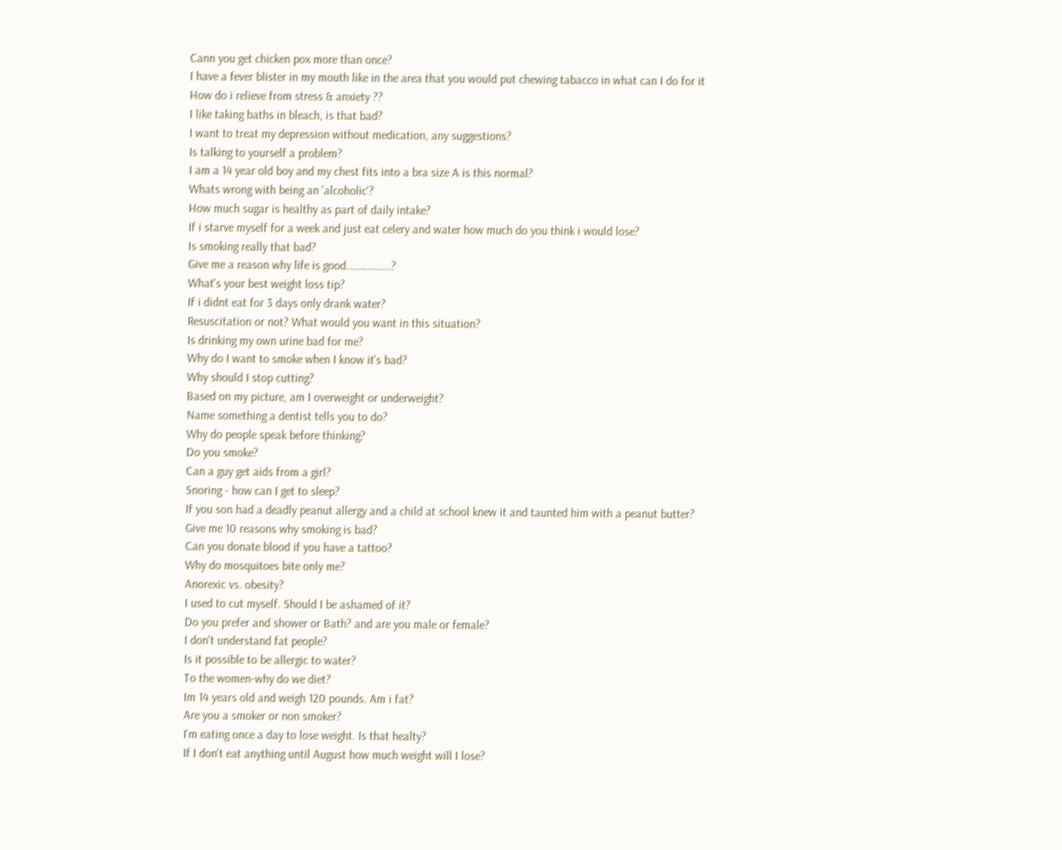Cann you get chicken pox more than once?
I have a fever blister in my mouth like in the area that you would put chewing tabacco in what can I do for it
How do i relieve from stress & anxiety ??
I like taking baths in bleach, is that bad?
I want to treat my depression without medication, any suggestions?
Is talking to yourself a problem?
I am a 14 year old boy and my chest fits into a bra size A is this normal?
Whats wrong with being an 'alcoholic'?
How much sugar is healthy as part of daily intake?
If i starve myself for a week and just eat celery and water how much do you think i would lose?
Is smoking really that bad?
Give me a reason why life is good...............?
What's your best weight loss tip?
If i didnt eat for 3 days only drank water?
Resuscitation or not? What would you want in this situation?
Is drinking my own urine bad for me?
Why do I want to smoke when I know it's bad?
Why should I stop cutting?
Based on my picture, am I overweight or underweight?
Name something a dentist tells you to do?
Why do people speak before thinking?
Do you smoke?
Can a guy get aids from a girl?
Snoring - how can I get to sleep?
If you son had a deadly peanut allergy and a child at school knew it and taunted him with a peanut butter?
Give me 10 reasons why smoking is bad?
Can you donate blood if you have a tattoo?
Why do mosquitoes bite only me?
Anorexic vs. obesity?
I used to cut myself. Should I be ashamed of it?
Do you prefer and shower or Bath? and are you male or female?
I don't understand fat people?
Is it possible to be allergic to water?
To the women-why do we diet?
Im 14 years old and weigh 120 pounds. Am i fat?
Are you a smoker or non smoker?
I'm eating once a day to lose weight. Is that healty?
If I don't eat anything until August how much weight will I lose?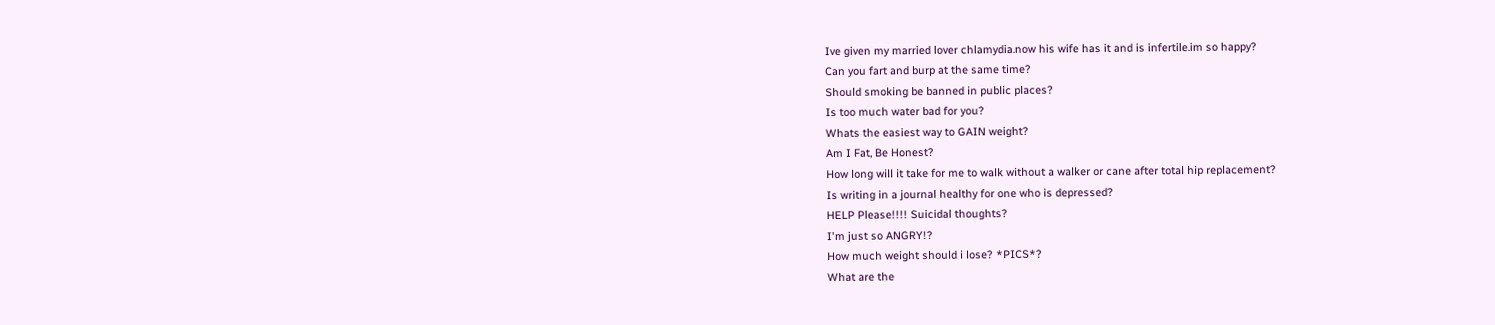Ive given my married lover chlamydia.now his wife has it and is infertile.im so happy?
Can you fart and burp at the same time?
Should smoking be banned in public places?
Is too much water bad for you?
Whats the easiest way to GAIN weight?
Am I Fat, Be Honest?
How long will it take for me to walk without a walker or cane after total hip replacement?
Is writing in a journal healthy for one who is depressed?
HELP Please!!!! Suicidal thoughts?
I'm just so ANGRY!?
How much weight should i lose? *PICS*?
What are the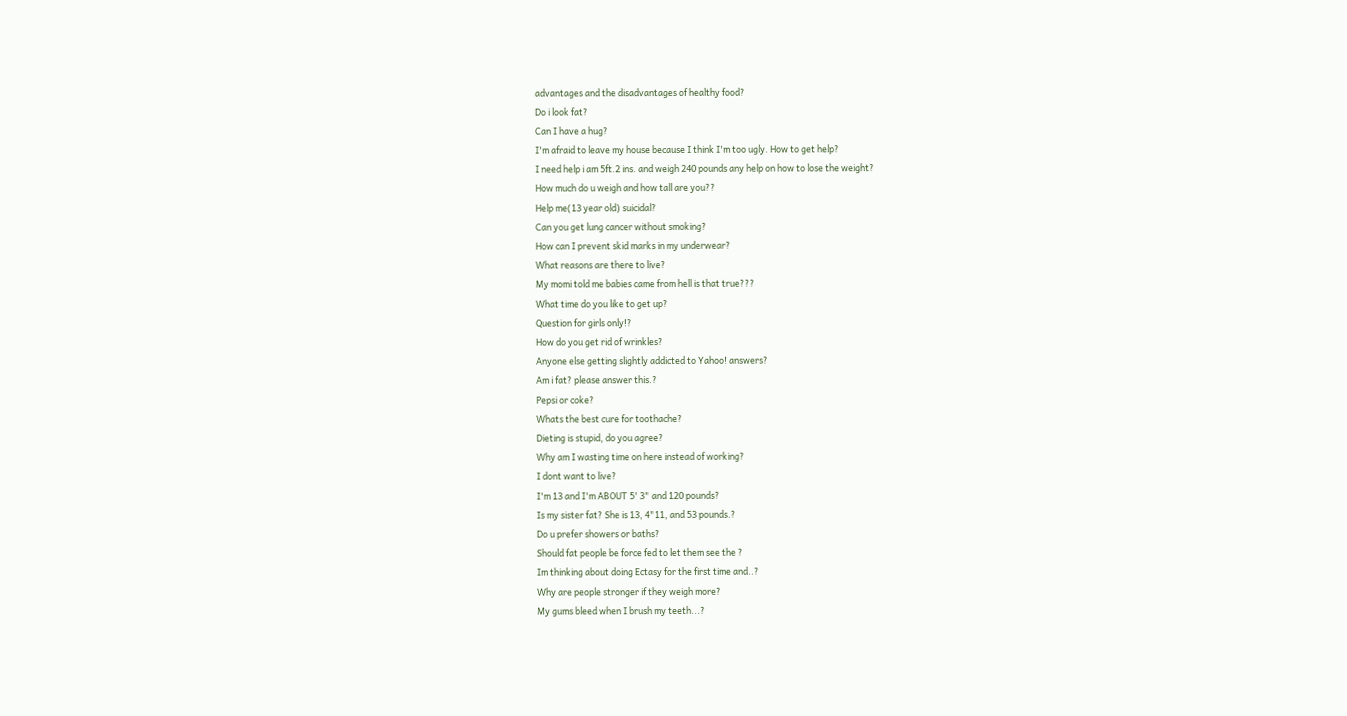advantages and the disadvantages of healthy food?
Do i look fat?
Can I have a hug?
I'm afraid to leave my house because I think I'm too ugly. How to get help?
I need help i am 5ft.2 ins. and weigh 240 pounds any help on how to lose the weight?
How much do u weigh and how tall are you??
Help me(13 year old) suicidal?
Can you get lung cancer without smoking?
How can I prevent skid marks in my underwear?
What reasons are there to live?
My momi told me babies came from hell is that true???
What time do you like to get up?
Question for girls only!?
How do you get rid of wrinkles?
Anyone else getting slightly addicted to Yahoo! answers?
Am i fat? please answer this.?
Pepsi or coke?
Whats the best cure for toothache?
Dieting is stupid, do you agree?
Why am I wasting time on here instead of working?
I dont want to live?
I'm 13 and I'm ABOUT 5' 3" and 120 pounds?
Is my sister fat? She is 13, 4"11, and 53 pounds.?
Do u prefer showers or baths?
Should fat people be force fed to let them see the ?
Im thinking about doing Ectasy for the first time and..?
Why are people stronger if they weigh more?
My gums bleed when I brush my teeth...?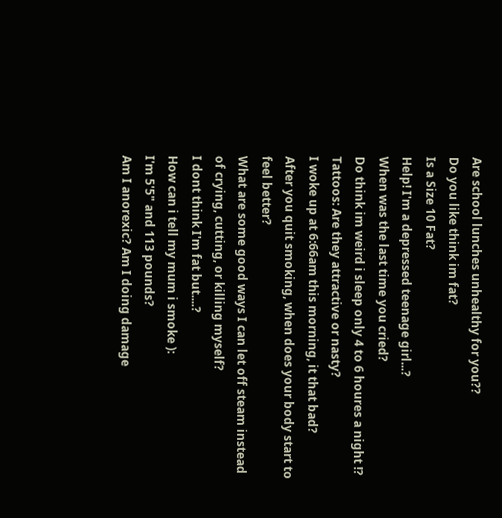Are school lunches unhealthy for you??
Do you like think im fat?
Is a Size 10 Fat?
Help! I'm a depressed teenage girl...?
When was the last time you cried?
Do think im weird i sleep only 4 to 6 houres a night !?
Tattoos: Are they attractive or nasty?
I woke up at 6:66am this morning, it that bad?
After you quit smoking, when does your body start to feel better?
What are some good ways I can let off steam instead of crying, cutting, or killing myself?
I dont think I'm fat but....?
How can i tell my mum i smoke ):
I'm 5'5" and 113 pounds?
Am I anorexic? Am I doing damage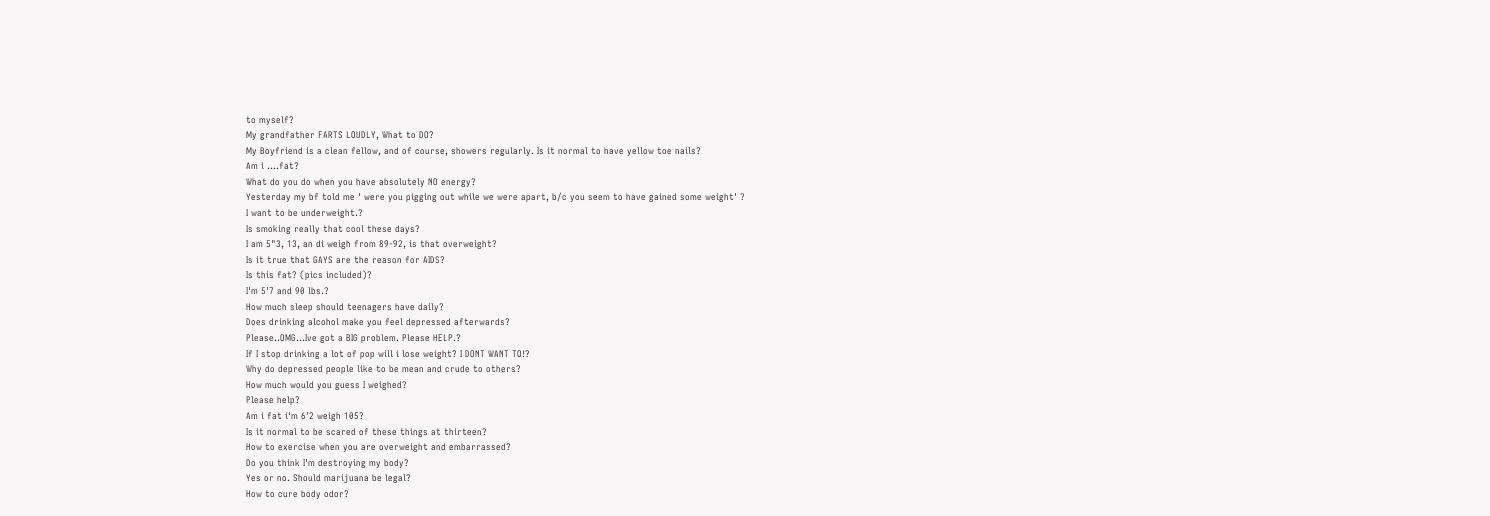to myself?
My grandfather FARTS LOUDLY, What to DO?
My Boyfriend is a clean fellow, and of course, showers regularly. Is it normal to have yellow toe nails?
Am i ....fat?
What do you do when you have absolutely NO energy?
Yesterday my bf told me ' were you pigging out while we were apart, b/c you seem to have gained some weight' ?
I want to be underweight.?
Is smoking really that cool these days?
I am 5"3, 13, an di weigh from 89-92, is that overweight?
Is it true that GAYS are the reason for AIDS?
Is this fat? (pics included)?
I'm 5'7 and 90 lbs.?
How much sleep should teenagers have daily?
Does drinking alcohol make you feel depressed afterwards?
Please..OMG...Ive got a BIG problem. Please HELP.?
If I stop drinking a lot of pop will i lose weight? I DONT WANT TO!?
Why do depressed people like to be mean and crude to others?
How much would you guess I weighed?
Please help?
Am i fat i'm 6'2 weigh 105?
Is it normal to be scared of these things at thirteen?
How to exercise when you are overweight and embarrassed?
Do you think I'm destroying my body?
Yes or no. Should marijuana be legal?
How to cure body odor?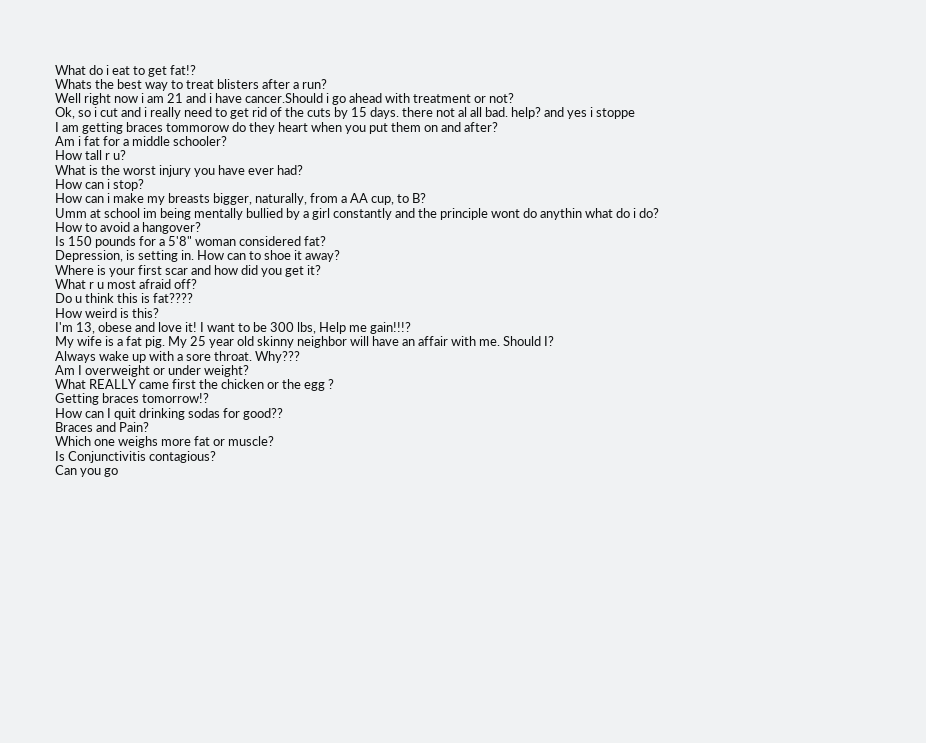What do i eat to get fat!?
Whats the best way to treat blisters after a run?
Well right now i am 21 and i have cancer.Should i go ahead with treatment or not?
Ok, so i cut and i really need to get rid of the cuts by 15 days. there not al all bad. help? and yes i stoppe
I am getting braces tommorow do they heart when you put them on and after?
Am i fat for a middle schooler?
How tall r u?
What is the worst injury you have ever had?
How can i stop?
How can i make my breasts bigger, naturally, from a AA cup, to B?
Umm at school im being mentally bullied by a girl constantly and the principle wont do anythin what do i do?
How to avoid a hangover?
Is 150 pounds for a 5'8" woman considered fat?
Depression, is setting in. How can to shoe it away?
Where is your first scar and how did you get it?
What r u most afraid off?
Do u think this is fat????
How weird is this?
I'm 13, obese and love it! I want to be 300 lbs, Help me gain!!!?
My wife is a fat pig. My 25 year old skinny neighbor will have an affair with me. Should I?
Always wake up with a sore throat. Why???
Am I overweight or under weight?
What REALLY came first the chicken or the egg ?
Getting braces tomorrow!?
How can I quit drinking sodas for good??
Braces and Pain?
Which one weighs more fat or muscle?
Is Conjunctivitis contagious?
Can you go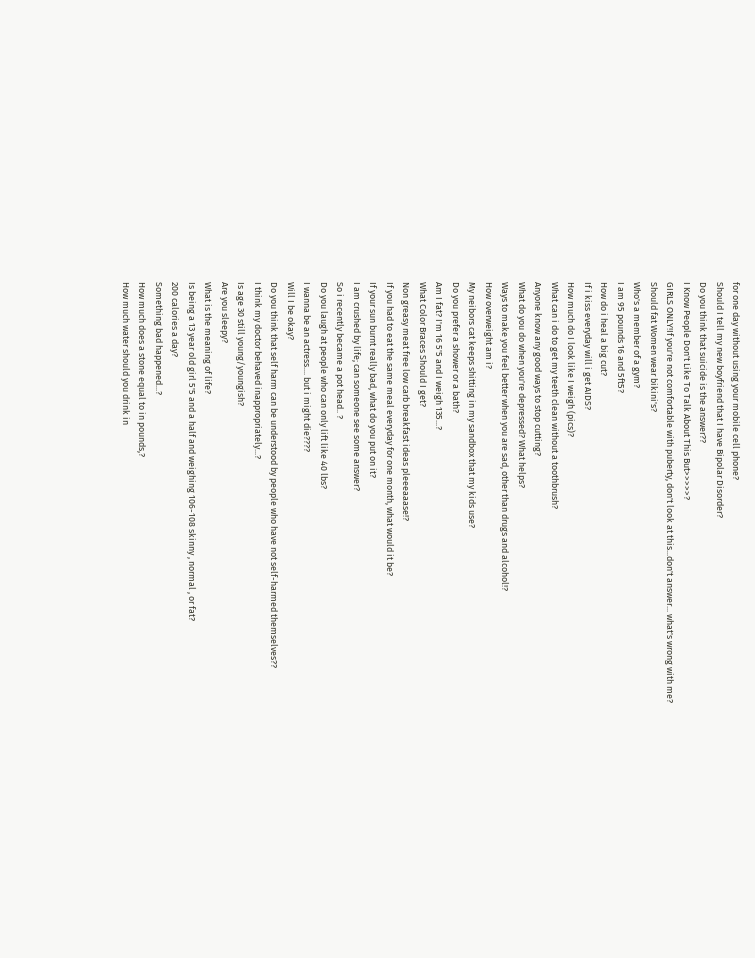for one day without using your mobile cell phone?
Should I tell my new boyfriend that I have Bipolar Disorder?
Do you think that suicide is the answer??
I Know People Don't Like To Talk About This But>>>>>?
GIRLS ONLY!If you're not comfortable with puberty, don't look at this...don't answer... what's wrong with me?
Should fat Women wear bikini's?
Who's a member of a gym?
I am 95 pounds 16 and 5ft5?
How do i heal a big cut?
If i kiss everyday will i get AIDS?
How much do I look like I weigh (pics)?
What can i do to get my teeth clean without a toothbrush?
Anyone know any good ways to stop cutting?
What do you do when you're depressed? What helps?
Ways to make you feel better when you are sad, other than drugs and alcohol!?
How overweight am i?
My neibors cat keeps shitting in my sandbox that my kids use?
Do you prefer a shower or a bath?
Am I fat? I'm 16 5'5 and I weigh 135...?
What Color Braces Should I get?
Non greasy meat free low carb breakfast ideas pleeeaaase!?
If you had to eat the same meal everyday for one month, what would it be?
If your sun burnt really bad, what do you put on it?
I am crushed by life; can someone see some answer?
So i recently became a pot head.. ?
Do you laugh at people who can only lift like 40 lbs?
I wanna be an actress.... but i might die????
Will I be okay?
Do you think that self harm can be understood by people who have not self-harmed themselves??
I think my doctor behaved inappropriately...?
Is age 30 still young/youngish?
Are you sleepy?
What is the meaning of life?
Is being a 13 year old girl 5'5 and a half and weighing 106-108 skinny , normal , or fat?
200 calories a day?
Something bad happened...?
How much does a stone equal to in pounds,?
How much water should you drink in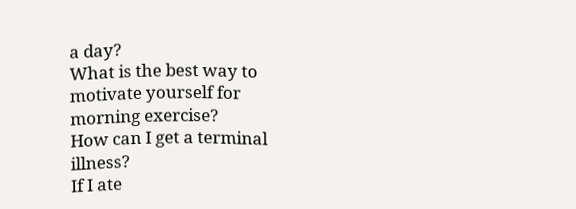a day?
What is the best way to motivate yourself for morning exercise?
How can I get a terminal illness?
If I ate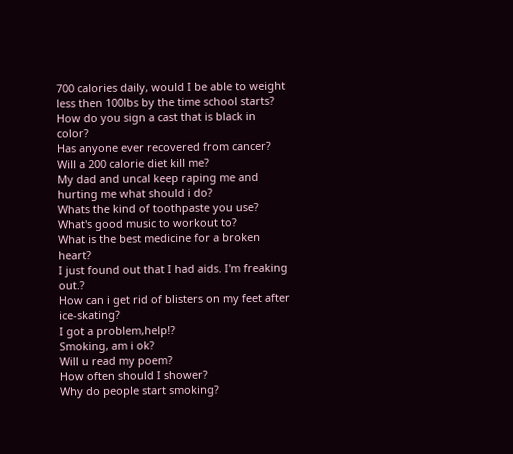700 calories daily, would I be able to weight less then 100lbs by the time school starts?
How do you sign a cast that is black in color?
Has anyone ever recovered from cancer?
Will a 200 calorie diet kill me?
My dad and uncal keep raping me and hurting me what should i do?
Whats the kind of toothpaste you use?
What's good music to workout to?
What is the best medicine for a broken heart?
I just found out that I had aids. I'm freaking out.?
How can i get rid of blisters on my feet after ice-skating?
I got a problem,help!?
Smoking, am i ok?
Will u read my poem?
How often should I shower?
Why do people start smoking?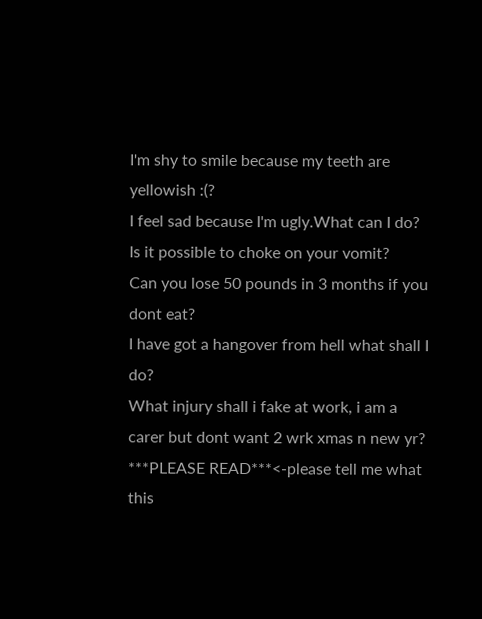I'm shy to smile because my teeth are yellowish :(?
I feel sad because I'm ugly.What can I do?
Is it possible to choke on your vomit?
Can you lose 50 pounds in 3 months if you dont eat?
I have got a hangover from hell what shall I do?
What injury shall i fake at work, i am a carer but dont want 2 wrk xmas n new yr?
***PLEASE READ***<-please tell me what this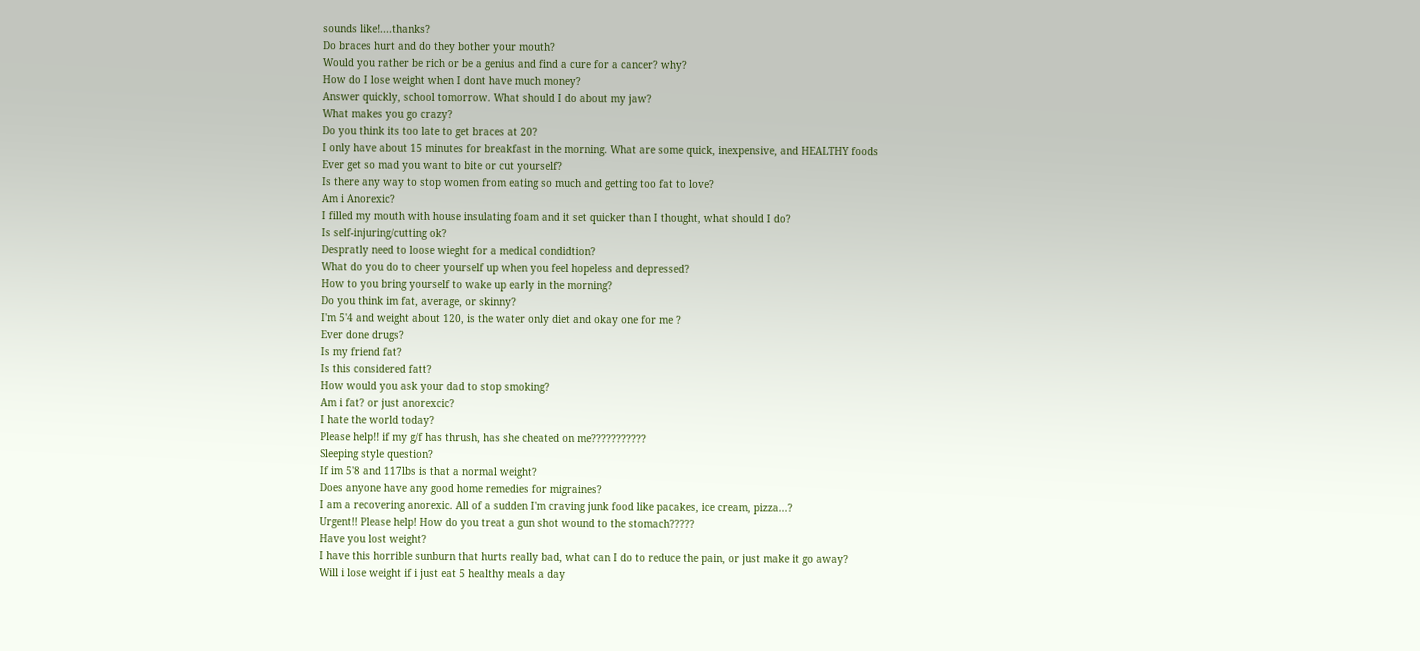sounds like!....thanks?
Do braces hurt and do they bother your mouth?
Would you rather be rich or be a genius and find a cure for a cancer? why?
How do I lose weight when I dont have much money?
Answer quickly, school tomorrow. What should I do about my jaw?
What makes you go crazy?
Do you think its too late to get braces at 20?
I only have about 15 minutes for breakfast in the morning. What are some quick, inexpensive, and HEALTHY foods
Ever get so mad you want to bite or cut yourself?
Is there any way to stop women from eating so much and getting too fat to love?
Am i Anorexic?
I filled my mouth with house insulating foam and it set quicker than I thought, what should I do?
Is self-injuring/cutting ok?
Despratly need to loose wieght for a medical condidtion?
What do you do to cheer yourself up when you feel hopeless and depressed?
How to you bring yourself to wake up early in the morning?
Do you think im fat, average, or skinny?
I'm 5'4 and weight about 120, is the water only diet and okay one for me ?
Ever done drugs?
Is my friend fat?
Is this considered fatt?
How would you ask your dad to stop smoking?
Am i fat? or just anorexcic?
I hate the world today?
Please help!! if my g/f has thrush, has she cheated on me???????????
Sleeping style question?
If im 5'8 and 117lbs is that a normal weight?
Does anyone have any good home remedies for migraines?
I am a recovering anorexic. All of a sudden I'm craving junk food like pacakes, ice cream, pizza...?
Urgent!! Please help! How do you treat a gun shot wound to the stomach?????
Have you lost weight?
I have this horrible sunburn that hurts really bad, what can I do to reduce the pain, or just make it go away?
Will i lose weight if i just eat 5 healthy meals a day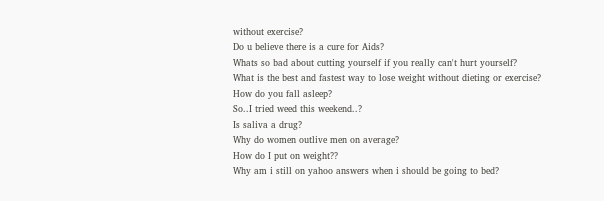without exercise?
Do u believe there is a cure for Aids?
Whats so bad about cutting yourself if you really can't hurt yourself?
What is the best and fastest way to lose weight without dieting or exercise?
How do you fall asleep?
So..I tried weed this weekend..?
Is saliva a drug?
Why do women outlive men on average?
How do I put on weight??
Why am i still on yahoo answers when i should be going to bed?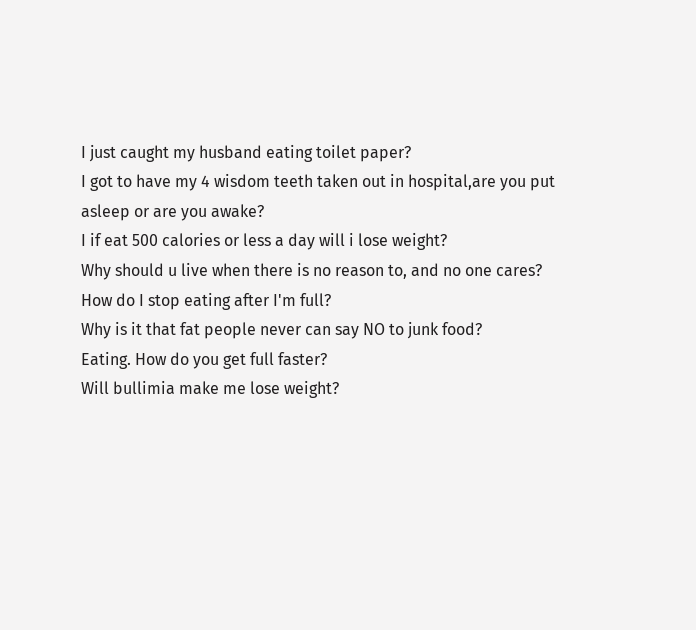I just caught my husband eating toilet paper?
I got to have my 4 wisdom teeth taken out in hospital,are you put asleep or are you awake?
I if eat 500 calories or less a day will i lose weight?
Why should u live when there is no reason to, and no one cares?
How do I stop eating after I'm full?
Why is it that fat people never can say NO to junk food?
Eating. How do you get full faster?
Will bullimia make me lose weight?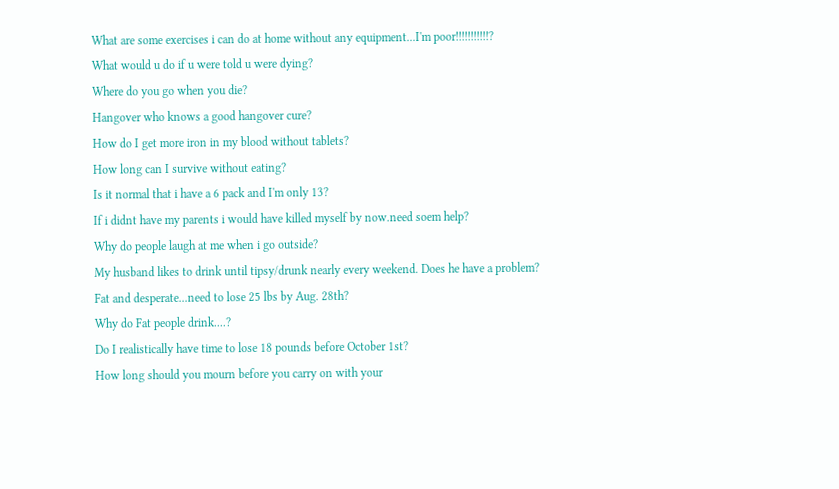What are some exercises i can do at home without any equipment...I'm poor!!!!!!!!!!!?
What would u do if u were told u were dying?
Where do you go when you die?
Hangover who knows a good hangover cure?
How do I get more iron in my blood without tablets?
How long can I survive without eating?
Is it normal that i have a 6 pack and I'm only 13?
If i didnt have my parents i would have killed myself by now.need soem help?
Why do people laugh at me when i go outside?
My husband likes to drink until tipsy/drunk nearly every weekend. Does he have a problem?
Fat and desperate...need to lose 25 lbs by Aug. 28th?
Why do Fat people drink....?
Do I realistically have time to lose 18 pounds before October 1st?
How long should you mourn before you carry on with your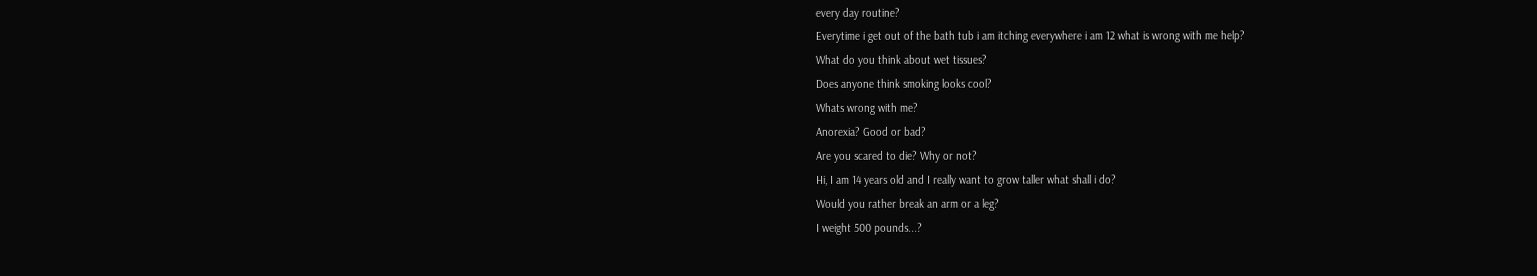every day routine?
Everytime i get out of the bath tub i am itching everywhere i am 12 what is wrong with me help?
What do you think about wet tissues?
Does anyone think smoking looks cool?
Whats wrong with me?
Anorexia? Good or bad?
Are you scared to die? Why or not?
Hi, I am 14 years old and I really want to grow taller what shall i do?
Would you rather break an arm or a leg?
I weight 500 pounds...?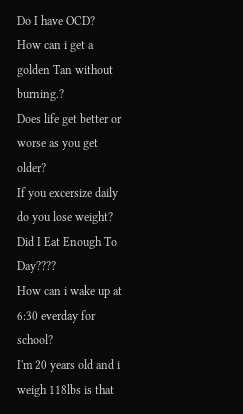Do I have OCD?
How can i get a golden Tan without burning.?
Does life get better or worse as you get older?
If you excersize daily do you lose weight?
Did I Eat Enough To Day????
How can i wake up at 6:30 everday for school?
I'm 20 years old and i weigh 118lbs is that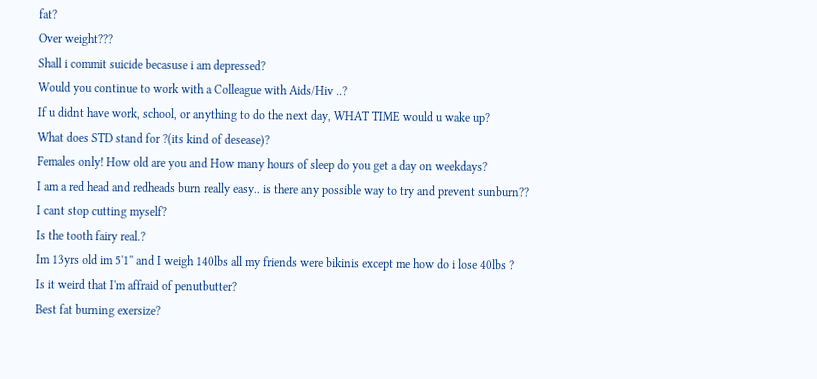fat?
Over weight???
Shall i commit suicide becasuse i am depressed?
Would you continue to work with a Colleague with Aids/Hiv ..?
If u didnt have work, school, or anything to do the next day, WHAT TIME would u wake up?
What does STD stand for ?(its kind of desease)?
Females only! How old are you and How many hours of sleep do you get a day on weekdays?
I am a red head and redheads burn really easy.. is there any possible way to try and prevent sunburn??
I cant stop cutting myself?
Is the tooth fairy real.?
Im 13yrs old im 5'1'' and I weigh 140lbs all my friends were bikinis except me how do i lose 40lbs ?
Is it weird that I'm affraid of penutbutter?
Best fat burning exersize?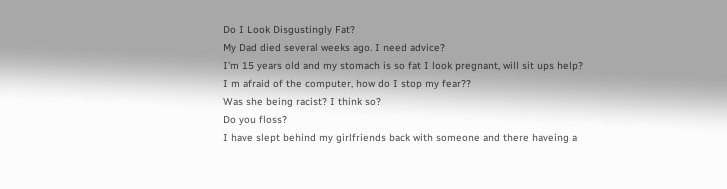Do I Look Disgustingly Fat?
My Dad died several weeks ago. I need advice?
I'm 15 years old and my stomach is so fat I look pregnant, will sit ups help?
I m afraid of the computer, how do I stop my fear??
Was she being racist? I think so?
Do you floss?
I have slept behind my girlfriends back with someone and there haveing a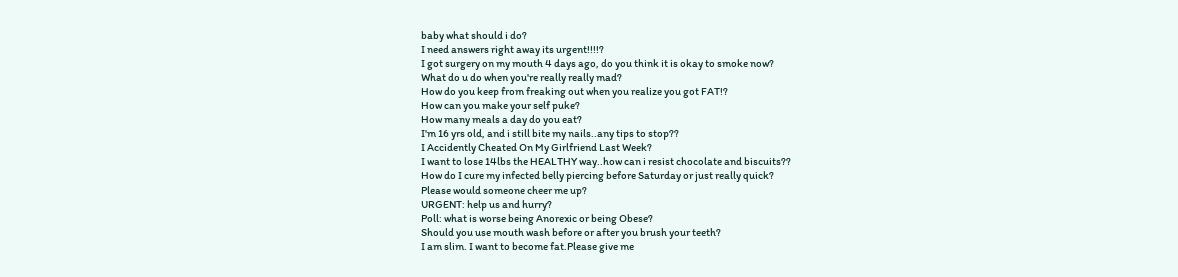baby what should i do?
I need answers right away its urgent!!!!?
I got surgery on my mouth 4 days ago, do you think it is okay to smoke now?
What do u do when you're really really mad?
How do you keep from freaking out when you realize you got FAT!?
How can you make your self puke?
How many meals a day do you eat?
I'm 16 yrs old, and i still bite my nails..any tips to stop??
I Accidently Cheated On My Girlfriend Last Week?
I want to lose 14lbs the HEALTHY way..how can i resist chocolate and biscuits??
How do I cure my infected belly piercing before Saturday or just really quick?
Please would someone cheer me up?
URGENT: help us and hurry?
Poll: what is worse being Anorexic or being Obese?
Should you use mouth wash before or after you brush your teeth?
I am slim. I want to become fat.Please give me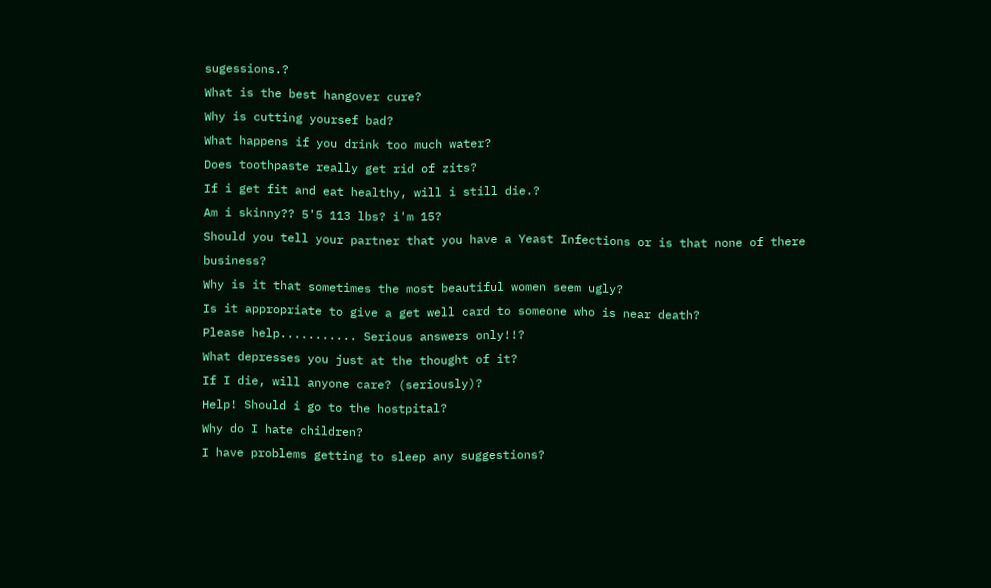sugessions.?
What is the best hangover cure?
Why is cutting yoursef bad?
What happens if you drink too much water?
Does toothpaste really get rid of zits?
If i get fit and eat healthy, will i still die.?
Am i skinny?? 5'5 113 lbs? i'm 15?
Should you tell your partner that you have a Yeast Infections or is that none of there business?
Why is it that sometimes the most beautiful women seem ugly?
Is it appropriate to give a get well card to someone who is near death?
Please help........... Serious answers only!!?
What depresses you just at the thought of it?
If I die, will anyone care? (seriously)?
Help! Should i go to the hostpital?
Why do I hate children?
I have problems getting to sleep any suggestions?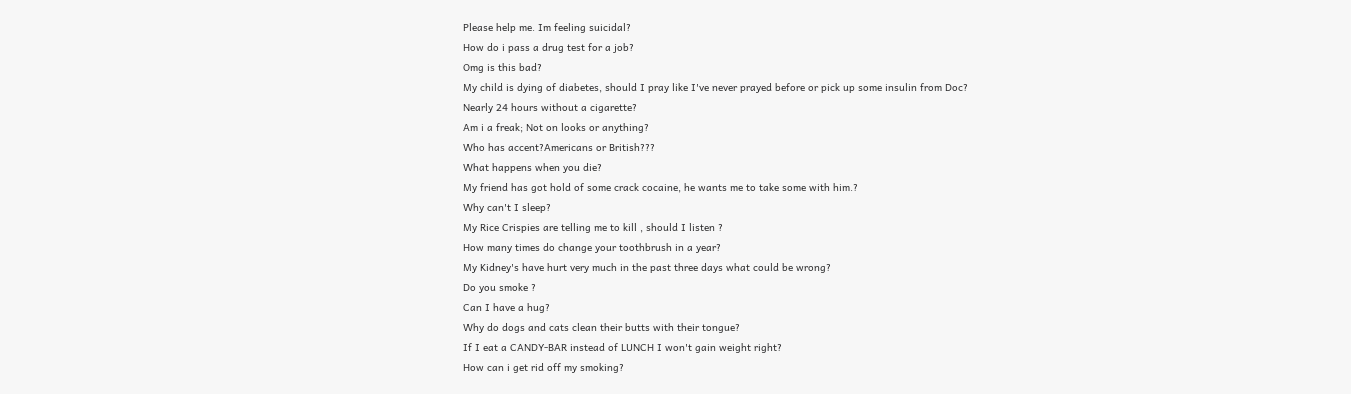Please help me. Im feeling suicidal?
How do i pass a drug test for a job?
Omg is this bad?
My child is dying of diabetes, should I pray like I've never prayed before or pick up some insulin from Doc?
Nearly 24 hours without a cigarette?
Am i a freak; Not on looks or anything?
Who has accent?Americans or British???
What happens when you die?
My friend has got hold of some crack cocaine, he wants me to take some with him.?
Why can't I sleep?
My Rice Crispies are telling me to kill , should I listen ?
How many times do change your toothbrush in a year?
My Kidney's have hurt very much in the past three days what could be wrong?
Do you smoke ?
Can I have a hug?
Why do dogs and cats clean their butts with their tongue?
If I eat a CANDY-BAR instead of LUNCH I won't gain weight right?
How can i get rid off my smoking?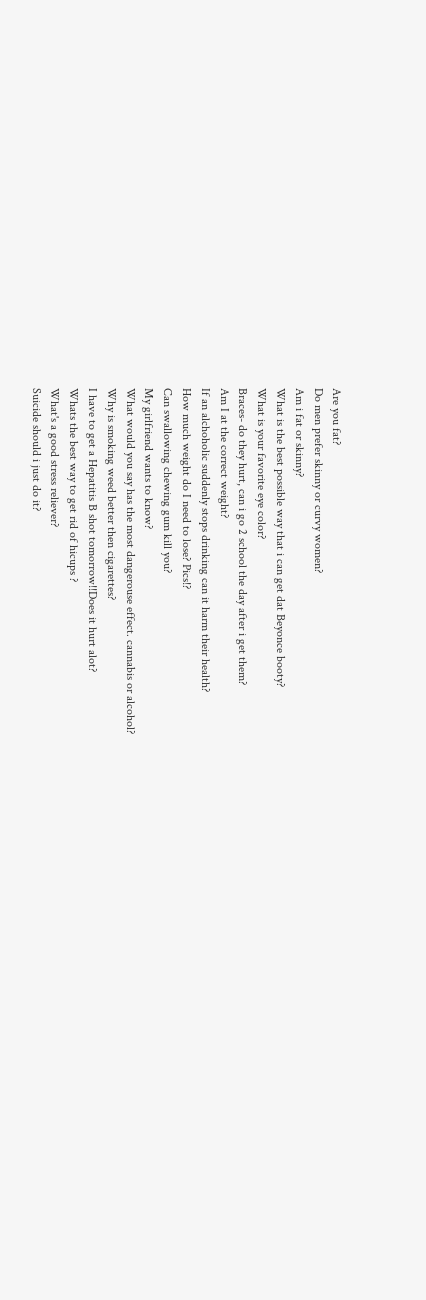Are you fat?
Do men prefer skinny or curvy women?
Am i fat or skinny?
What is the best possible way that i can get dat Beyonce booty?
What is your favorite eye color?
Braces- do they hurt, can i go 2 school the day after i get them?
Am I at the correct weight?
If an alchoholic suddenly stops drinking can it harm their health?
How much weight do I need to lose? Pics!?
Can swallowing chewing gum kill you?
My girlfriend wants to know?
What would you say has the most dangerouse effect. cannabis or alcohol?
Why is smoking weed better then cigarettes?
I have to get a Hepatitis B shot tomorrow!!Does it hurt alot?
Whats the best way to get rid of hicups ?
What's a good stress reliever?
Suicide should i just do it?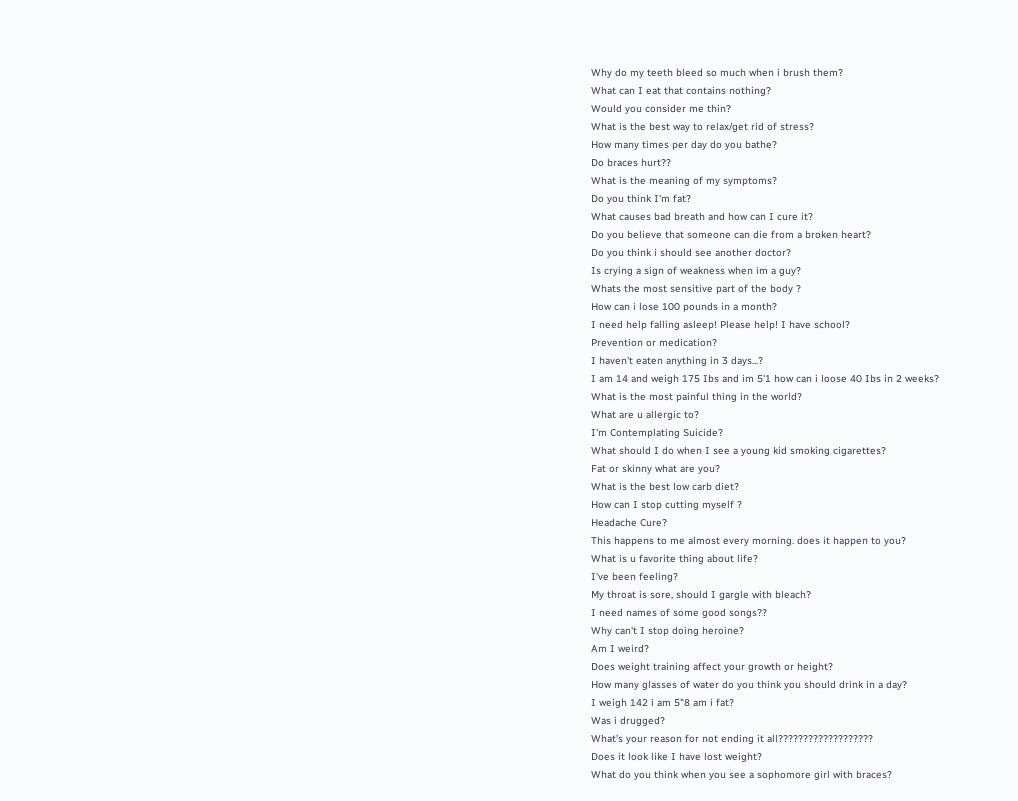Why do my teeth bleed so much when i brush them?
What can I eat that contains nothing?
Would you consider me thin?
What is the best way to relax/get rid of stress?
How many times per day do you bathe?
Do braces hurt??
What is the meaning of my symptoms?
Do you think I'm fat?
What causes bad breath and how can I cure it?
Do you believe that someone can die from a broken heart?
Do you think i should see another doctor?
Is crying a sign of weakness when im a guy?
Whats the most sensitive part of the body ?
How can i lose 100 pounds in a month?
I need help falling asleep! Please help! I have school?
Prevention or medication?
I haven't eaten anything in 3 days...?
I am 14 and weigh 175 Ibs and im 5'1 how can i loose 40 Ibs in 2 weeks?
What is the most painful thing in the world?
What are u allergic to?
I'm Contemplating Suicide?
What should I do when I see a young kid smoking cigarettes?
Fat or skinny what are you?
What is the best low carb diet?
How can I stop cutting myself ?
Headache Cure?
This happens to me almost every morning. does it happen to you?
What is u favorite thing about life?
I've been feeling?
My throat is sore, should I gargle with bleach?
I need names of some good songs??
Why can't I stop doing heroine?
Am I weird?
Does weight training affect your growth or height?
How many glasses of water do you think you should drink in a day?
I weigh 142 i am 5"8 am i fat?
Was i drugged?
What's your reason for not ending it all???????????????????
Does it look like I have lost weight?
What do you think when you see a sophomore girl with braces?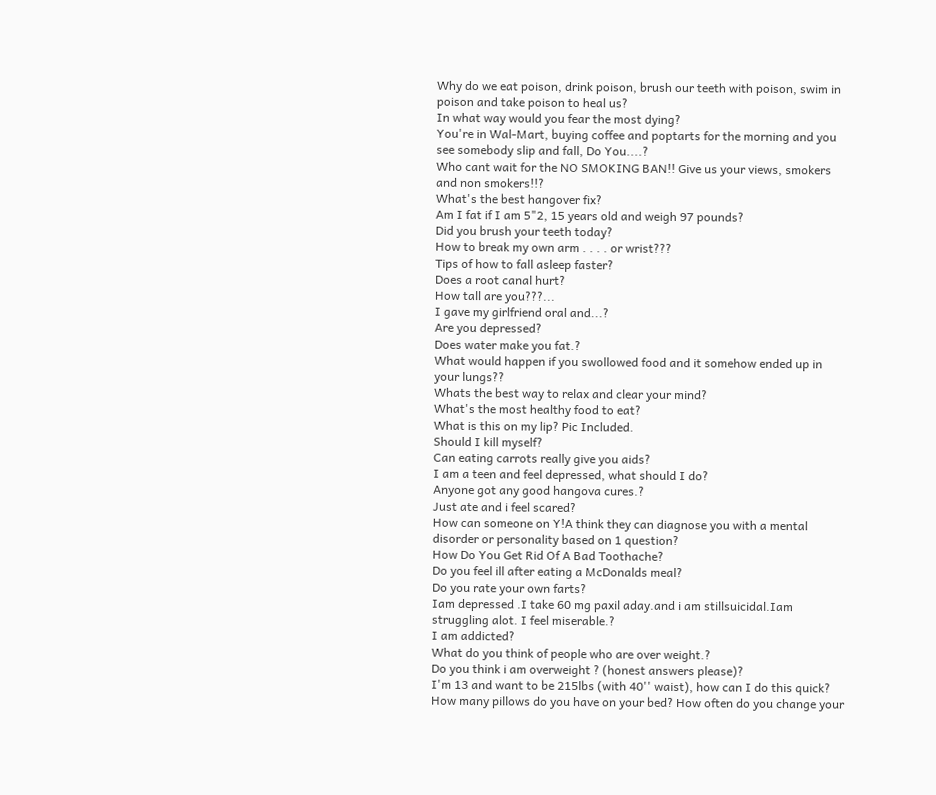Why do we eat poison, drink poison, brush our teeth with poison, swim in poison and take poison to heal us?
In what way would you fear the most dying?
You're in Wal-Mart, buying coffee and poptarts for the morning and you see somebody slip and fall, Do You....?
Who cant wait for the NO SMOKING BAN!! Give us your views, smokers and non smokers!!?
What's the best hangover fix?
Am I fat if I am 5"2, 15 years old and weigh 97 pounds?
Did you brush your teeth today?
How to break my own arm . . . . or wrist???
Tips of how to fall asleep faster?
Does a root canal hurt?
How tall are you???...
I gave my girlfriend oral and...?
Are you depressed?
Does water make you fat.?
What would happen if you swollowed food and it somehow ended up in your lungs??
Whats the best way to relax and clear your mind?
What's the most healthy food to eat?
What is this on my lip? Pic Included.
Should I kill myself?
Can eating carrots really give you aids?
I am a teen and feel depressed, what should I do?
Anyone got any good hangova cures.?
Just ate and i feel scared?
How can someone on Y!A think they can diagnose you with a mental disorder or personality based on 1 question?
How Do You Get Rid Of A Bad Toothache?
Do you feel ill after eating a McDonalds meal?
Do you rate your own farts?
Iam depressed .I take 60 mg paxil aday.and i am stillsuicidal.Iam struggling alot. I feel miserable.?
I am addicted?
What do you think of people who are over weight.?
Do you think i am overweight ? (honest answers please)?
I'm 13 and want to be 215lbs (with 40'' waist), how can I do this quick?
How many pillows do you have on your bed? How often do you change your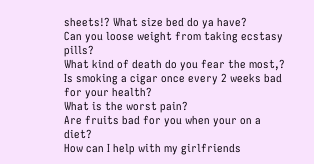sheets!? What size bed do ya have?
Can you loose weight from taking ecstasy pills?
What kind of death do you fear the most,?
Is smoking a cigar once every 2 weeks bad for your health?
What is the worst pain?
Are fruits bad for you when your on a diet?
How can I help with my girlfriends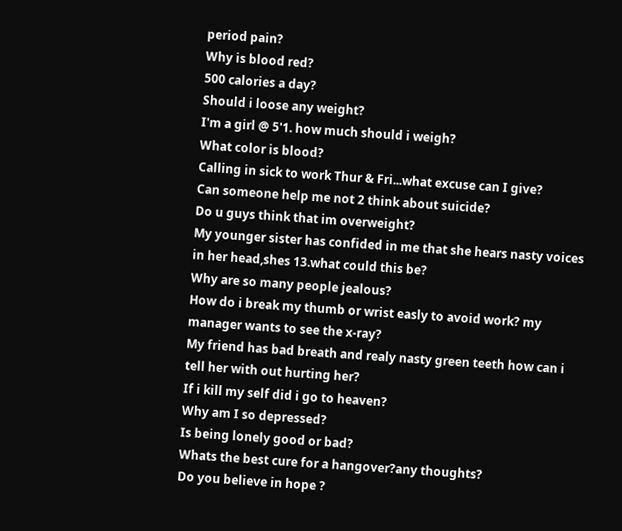period pain?
Why is blood red?
500 calories a day?
Should i loose any weight?
I'm a girl @ 5'1. how much should i weigh?
What color is blood?
Calling in sick to work Thur & Fri...what excuse can I give?
Can someone help me not 2 think about suicide?
Do u guys think that im overweight?
My younger sister has confided in me that she hears nasty voices in her head,shes 13.what could this be?
Why are so many people jealous?
How do i break my thumb or wrist easly to avoid work? my manager wants to see the x-ray?
My friend has bad breath and realy nasty green teeth how can i tell her with out hurting her?
If i kill my self did i go to heaven?
Why am I so depressed?
Is being lonely good or bad?
Whats the best cure for a hangover?any thoughts?
Do you believe in hope ?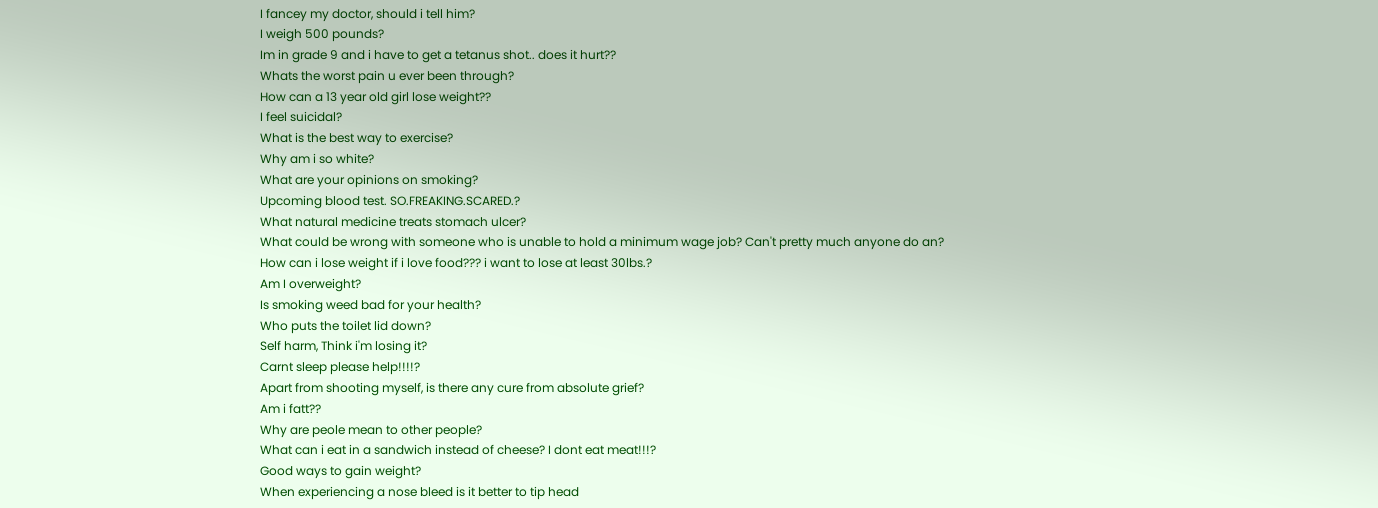I fancey my doctor, should i tell him?
I weigh 500 pounds?
Im in grade 9 and i have to get a tetanus shot.. does it hurt??
Whats the worst pain u ever been through?
How can a 13 year old girl lose weight??
I feel suicidal?
What is the best way to exercise?
Why am i so white?
What are your opinions on smoking?
Upcoming blood test. SO.FREAKING.SCARED.?
What natural medicine treats stomach ulcer?
What could be wrong with someone who is unable to hold a minimum wage job? Can't pretty much anyone do an?
How can i lose weight if i love food??? i want to lose at least 30lbs.?
Am I overweight?
Is smoking weed bad for your health?
Who puts the toilet lid down?
Self harm, Think i'm losing it?
Carnt sleep please help!!!!?
Apart from shooting myself, is there any cure from absolute grief?
Am i fatt??
Why are peole mean to other people?
What can i eat in a sandwich instead of cheese? I dont eat meat!!!?
Good ways to gain weight?
When experiencing a nose bleed is it better to tip head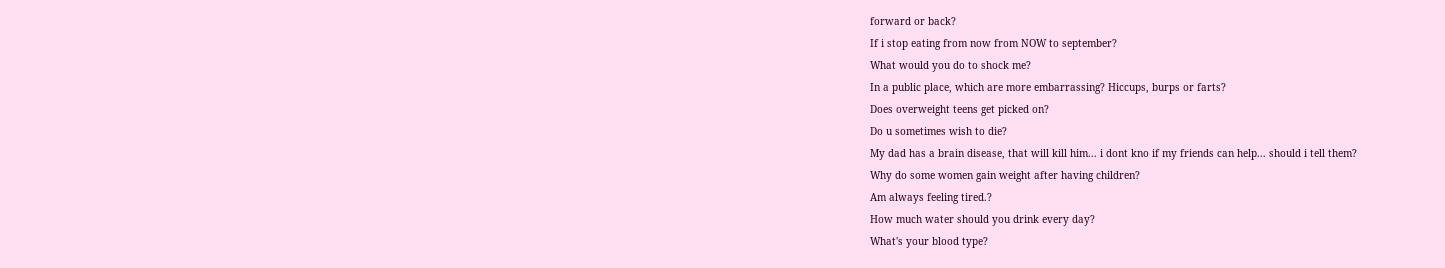forward or back?
If i stop eating from now from NOW to september?
What would you do to shock me?
In a public place, which are more embarrassing? Hiccups, burps or farts?
Does overweight teens get picked on?
Do u sometimes wish to die?
My dad has a brain disease, that will kill him... i dont kno if my friends can help... should i tell them?
Why do some women gain weight after having children?
Am always feeling tired.?
How much water should you drink every day?
What's your blood type?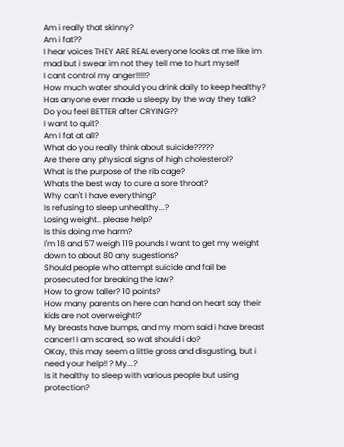Am i really that skinny?
Am i fat??
I hear voices THEY ARE REAL everyone looks at me like im mad but i swear im not they tell me to hurt myself
I cant control my anger!!!!!?
How much water should you drink daily to keep healthy?
Has anyone ever made u sleepy by the way they talk?
Do you feel BETTER after CRYING??
I want to quit?
Am I fat at all?
What do you really think about suicide?????
Are there any physical signs of high cholesterol?
What is the purpose of the rib cage?
Whats the best way to cure a sore throat?
Why can't I have everything?
Is refusing to sleep unhealthy...?
Losing weight.. please help?
Is this doing me harm?
I'm 18 and 5'7 weigh 119 pounds I want to get my weight down to about 80 any sugestions?
Should people who attempt suicide and fail be prosecuted for breaking the law?
How to grow taller? 10 points?
How many parents on here can hand on heart say their kids are not overweight!?
My breasts have bumps, and my mom said i have breast cancer! I am scared, so wat should i do?
OKay, this may seem a little gross and disgusting, but i need your help!! ? My...?
Is it healthy to sleep with various people but using protection?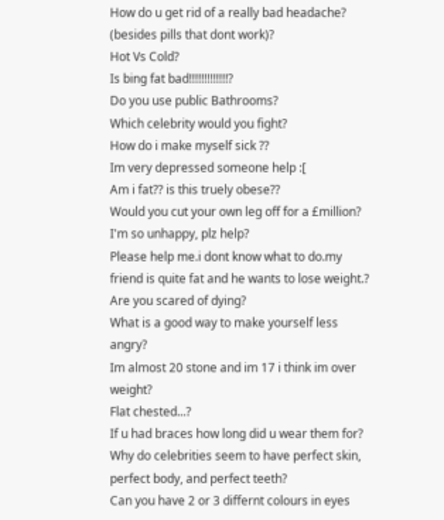How do u get rid of a really bad headache? (besides pills that dont work)?
Hot Vs Cold?
Is bing fat bad!!!!!!!!!!!!!?
Do you use public Bathrooms?
Which celebrity would you fight?
How do i make myself sick ??
Im very depressed someone help :[
Am i fat?? is this truely obese??
Would you cut your own leg off for a £million?
I'm so unhappy, plz help?
Please help me.i dont know what to do.my friend is quite fat and he wants to lose weight.?
Are you scared of dying?
What is a good way to make yourself less angry?
Im almost 20 stone and im 17 i think im over weight?
Flat chested...?
If u had braces how long did u wear them for?
Why do celebrities seem to have perfect skin, perfect body, and perfect teeth?
Can you have 2 or 3 differnt colours in eyes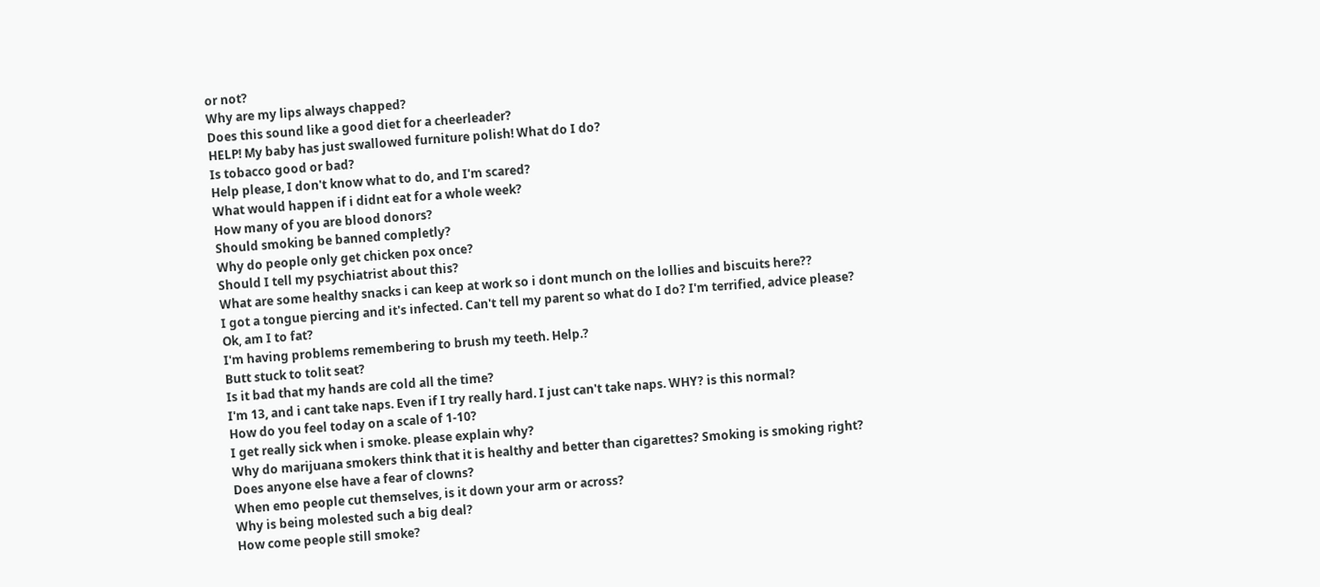or not?
Why are my lips always chapped?
Does this sound like a good diet for a cheerleader?
HELP! My baby has just swallowed furniture polish! What do I do?
Is tobacco good or bad?
Help please, I don't know what to do, and I'm scared?
What would happen if i didnt eat for a whole week?
How many of you are blood donors?
Should smoking be banned completly?
Why do people only get chicken pox once?
Should I tell my psychiatrist about this?
What are some healthy snacks i can keep at work so i dont munch on the lollies and biscuits here??
I got a tongue piercing and it's infected. Can't tell my parent so what do I do? I'm terrified, advice please?
Ok, am I to fat?
I'm having problems remembering to brush my teeth. Help.?
Butt stuck to tolit seat?
Is it bad that my hands are cold all the time?
I'm 13, and i cant take naps. Even if I try really hard. I just can't take naps. WHY? is this normal?
How do you feel today on a scale of 1-10?
I get really sick when i smoke. please explain why?
Why do marijuana smokers think that it is healthy and better than cigarettes? Smoking is smoking right?
Does anyone else have a fear of clowns?
When emo people cut themselves, is it down your arm or across?
Why is being molested such a big deal?
How come people still smoke?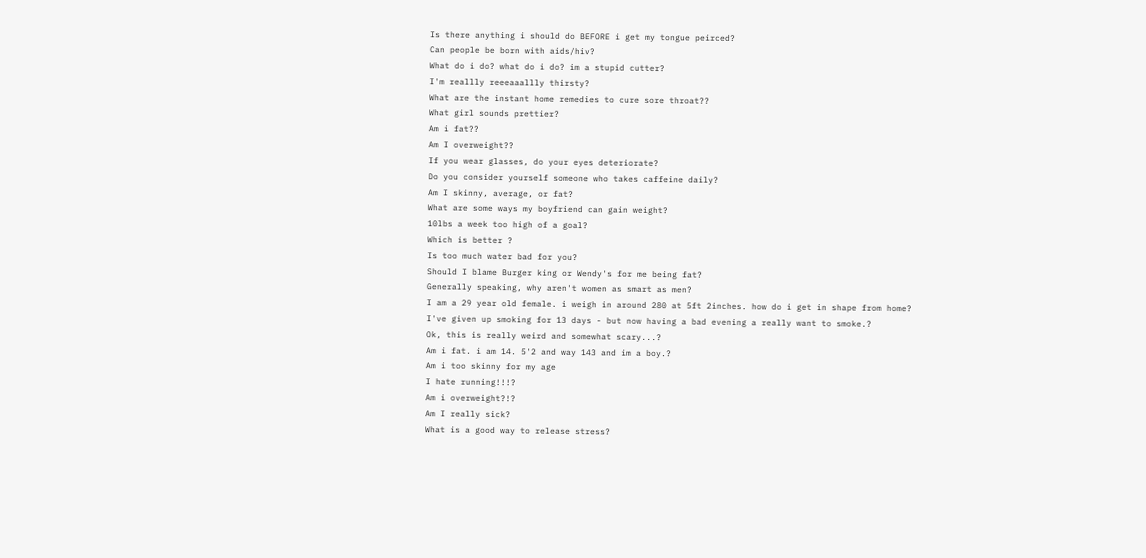Is there anything i should do BEFORE i get my tongue peirced?
Can people be born with aids/hiv?
What do i do? what do i do? im a stupid cutter?
I'm reallly reeeaaallly thirsty?
What are the instant home remedies to cure sore throat??
What girl sounds prettier?
Am i fat??
Am I overweight??
If you wear glasses, do your eyes deteriorate?
Do you consider yourself someone who takes caffeine daily?
Am I skinny, average, or fat?
What are some ways my boyfriend can gain weight?
10lbs a week too high of a goal?
Which is better ?
Is too much water bad for you?
Should I blame Burger king or Wendy's for me being fat?
Generally speaking, why aren't women as smart as men?
I am a 29 year old female. i weigh in around 280 at 5ft 2inches. how do i get in shape from home?
I've given up smoking for 13 days - but now having a bad evening a really want to smoke.?
Ok, this is really weird and somewhat scary...?
Am i fat. i am 14. 5'2 and way 143 and im a boy.?
Am i too skinny for my age
I hate running!!!?
Am i overweight?!?
Am I really sick?
What is a good way to release stress?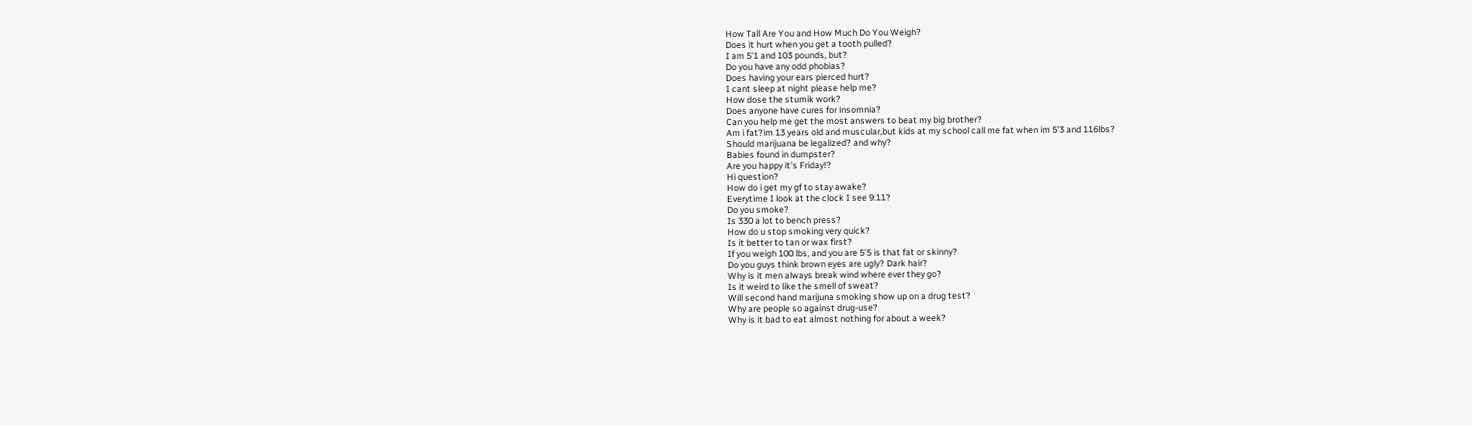How Tall Are You and How Much Do You Weigh?
Does it hurt when you get a tooth pulled?
I am 5'1 and 103 pounds, but?
Do you have any odd phobias?
Does having your ears pierced hurt?
I cant sleep at night please help me?
How dose the stumik work?
Does anyone have cures for insomnia?
Can you help me get the most answers to beat my big brother?
Am i fat?im 13 years old and muscular,but kids at my school call me fat when im 5'3 and 116lbs?
Should marijuana be legalized? and why?
Babies found in dumpster?
Are you happy it's Friday!?
Hi question?
How do i get my gf to stay awake?
Everytime I look at the clock I see 9:11?
Do you smoke?
Is 330 a lot to bench press?
How do u stop smoking very quick?
Is it better to tan or wax first?
If you weigh 100 lbs, and you are 5'5 is that fat or skinny?
Do you guys think brown eyes are ugly? Dark hair?
Why is it men always break wind where ever they go?
Is it weird to like the smell of sweat?
Will second hand marijuna smoking show up on a drug test?
Why are people so against drug-use?
Why is it bad to eat almost nothing for about a week?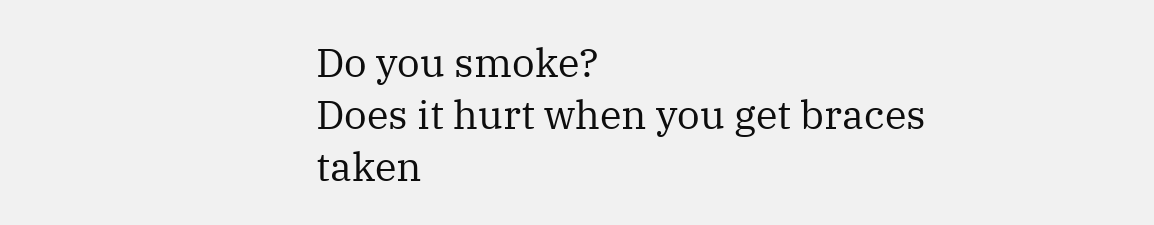Do you smoke?
Does it hurt when you get braces taken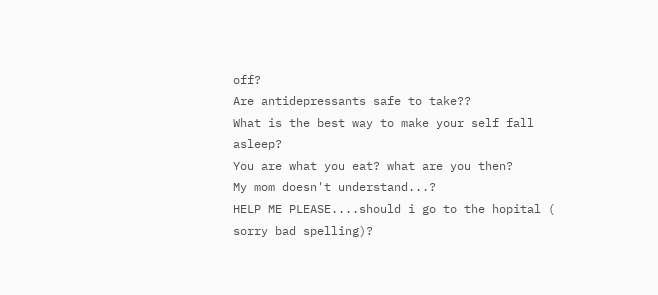off?
Are antidepressants safe to take??
What is the best way to make your self fall asleep?
You are what you eat? what are you then?
My mom doesn't understand...?
HELP ME PLEASE....should i go to the hopital ( sorry bad spelling)?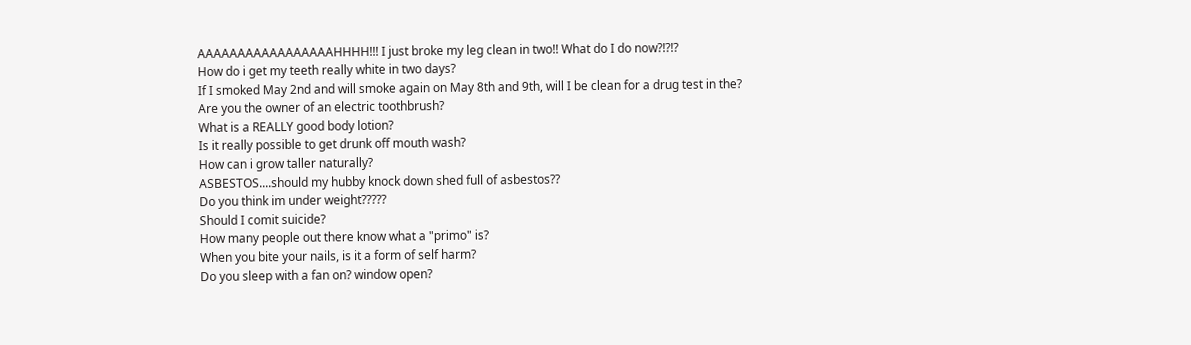AAAAAAAAAAAAAAAAAHHHH!!! I just broke my leg clean in two!! What do I do now?!?!?
How do i get my teeth really white in two days?
If I smoked May 2nd and will smoke again on May 8th and 9th, will I be clean for a drug test in the?
Are you the owner of an electric toothbrush?
What is a REALLY good body lotion?
Is it really possible to get drunk off mouth wash?
How can i grow taller naturally?
ASBESTOS....should my hubby knock down shed full of asbestos??
Do you think im under weight?????
Should I comit suicide?
How many people out there know what a "primo" is?
When you bite your nails, is it a form of self harm?
Do you sleep with a fan on? window open?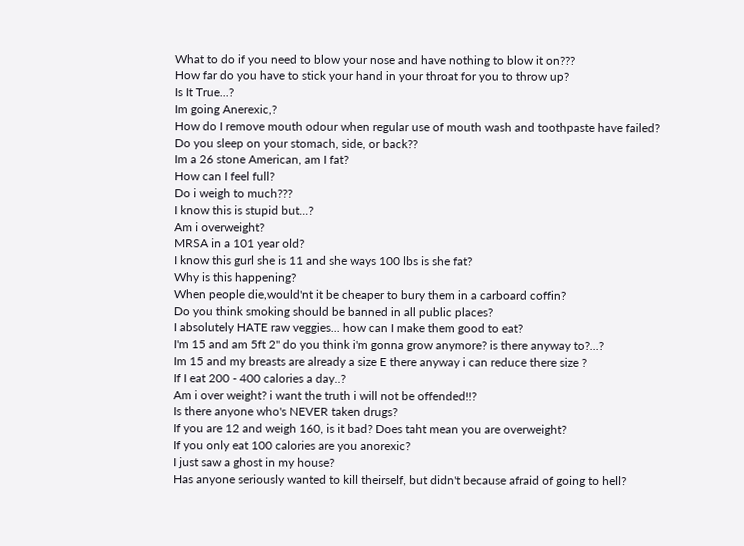What to do if you need to blow your nose and have nothing to blow it on???
How far do you have to stick your hand in your throat for you to throw up?
Is It True...?
Im going Anerexic,?
How do I remove mouth odour when regular use of mouth wash and toothpaste have failed?
Do you sleep on your stomach, side, or back??
Im a 26 stone American, am I fat?
How can I feel full?
Do i weigh to much???
I know this is stupid but...?
Am i overweight?
MRSA in a 101 year old?
I know this gurl she is 11 and she ways 100 lbs is she fat?
Why is this happening?
When people die,would'nt it be cheaper to bury them in a carboard coffin?
Do you think smoking should be banned in all public places?
I absolutely HATE raw veggies... how can I make them good to eat?
I'm 15 and am 5ft 2" do you think i'm gonna grow anymore? is there anyway to?...?
Im 15 and my breasts are already a size E there anyway i can reduce there size ?
If I eat 200 - 400 calories a day..?
Am i over weight? i want the truth i will not be offended!!?
Is there anyone who's NEVER taken drugs?
If you are 12 and weigh 160, is it bad? Does taht mean you are overweight?
If you only eat 100 calories are you anorexic?
I just saw a ghost in my house?
Has anyone seriously wanted to kill theirself, but didn't because afraid of going to hell?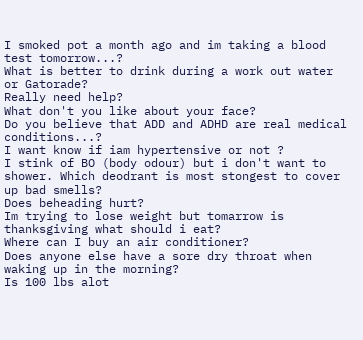I smoked pot a month ago and im taking a blood test tomorrow...?
What is better to drink during a work out water or Gatorade?
Really need help?
What don't you like about your face?
Do you believe that ADD and ADHD are real medical conditions...?
I want know if iam hypertensive or not ?
I stink of BO (body odour) but i don't want to shower. Which deodrant is most stongest to cover up bad smells?
Does beheading hurt?
Im trying to lose weight but tomarrow is thanksgiving what should i eat?
Where can I buy an air conditioner?
Does anyone else have a sore dry throat when waking up in the morning?
Is 100 lbs alot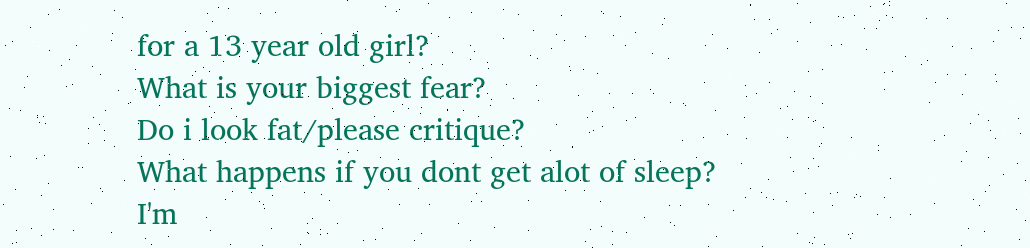for a 13 year old girl?
What is your biggest fear?
Do i look fat/please critique?
What happens if you dont get alot of sleep?
I'm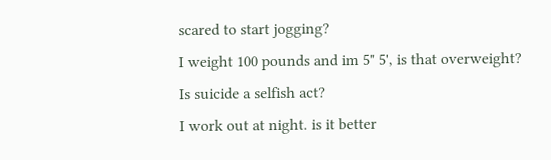scared to start jogging?
I weight 100 pounds and im 5" 5', is that overweight?
Is suicide a selfish act?
I work out at night. is it better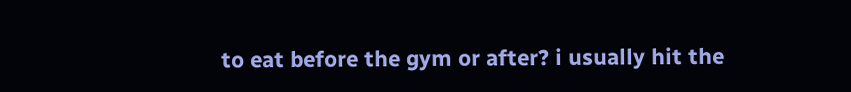to eat before the gym or after? i usually hit the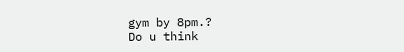gym by 8pm.?
Do u think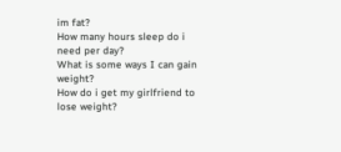im fat?
How many hours sleep do i need per day?
What is some ways I can gain weight?
How do i get my girlfriend to lose weight?